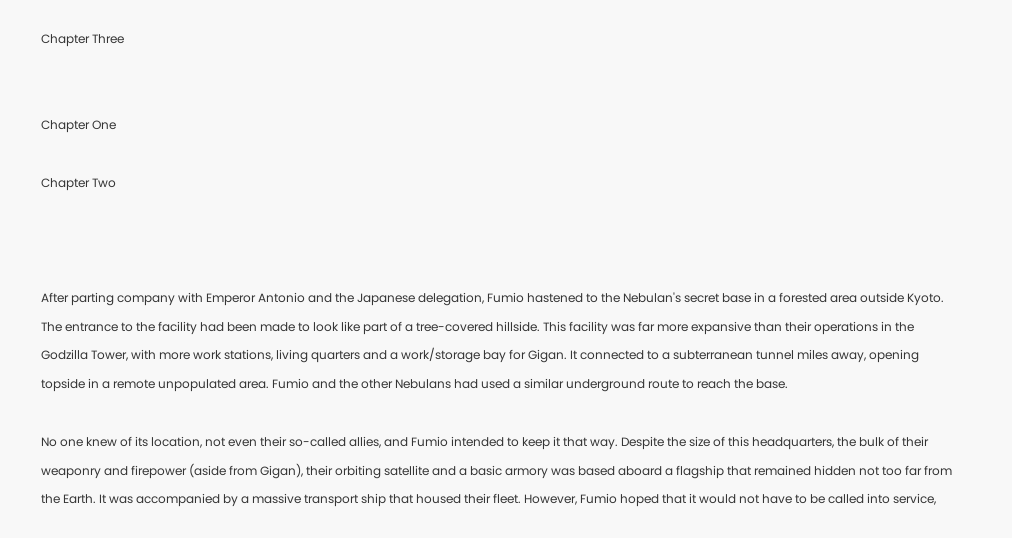Chapter Three


Chapter One

Chapter Two



After parting company with Emperor Antonio and the Japanese delegation, Fumio hastened to the Nebulan's secret base in a forested area outside Kyoto. The entrance to the facility had been made to look like part of a tree-covered hillside. This facility was far more expansive than their operations in the Godzilla Tower, with more work stations, living quarters and a work/storage bay for Gigan. It connected to a subterranean tunnel miles away, opening topside in a remote unpopulated area. Fumio and the other Nebulans had used a similar underground route to reach the base.

No one knew of its location, not even their so-called allies, and Fumio intended to keep it that way. Despite the size of this headquarters, the bulk of their weaponry and firepower (aside from Gigan), their orbiting satellite and a basic armory was based aboard a flagship that remained hidden not too far from the Earth. It was accompanied by a massive transport ship that housed their fleet. However, Fumio hoped that it would not have to be called into service,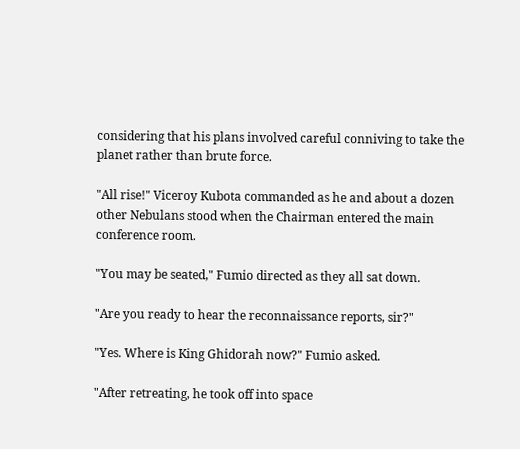considering that his plans involved careful conniving to take the planet rather than brute force.

"All rise!" Viceroy Kubota commanded as he and about a dozen other Nebulans stood when the Chairman entered the main conference room.

"You may be seated," Fumio directed as they all sat down.

"Are you ready to hear the reconnaissance reports, sir?"

"Yes. Where is King Ghidorah now?" Fumio asked.

"After retreating, he took off into space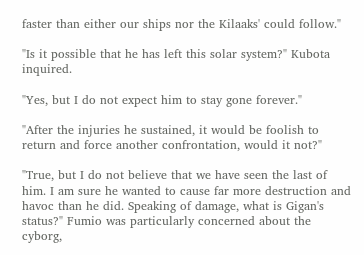faster than either our ships nor the Kilaaks' could follow."

"Is it possible that he has left this solar system?" Kubota inquired.

"Yes, but I do not expect him to stay gone forever."

"After the injuries he sustained, it would be foolish to return and force another confrontation, would it not?"

"True, but I do not believe that we have seen the last of him. I am sure he wanted to cause far more destruction and havoc than he did. Speaking of damage, what is Gigan's status?" Fumio was particularly concerned about the cyborg,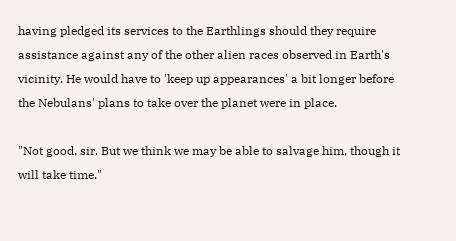having pledged its services to the Earthlings should they require assistance against any of the other alien races observed in Earth's vicinity. He would have to 'keep up appearances' a bit longer before the Nebulans' plans to take over the planet were in place.

"Not good, sir. But we think we may be able to salvage him, though it will take time."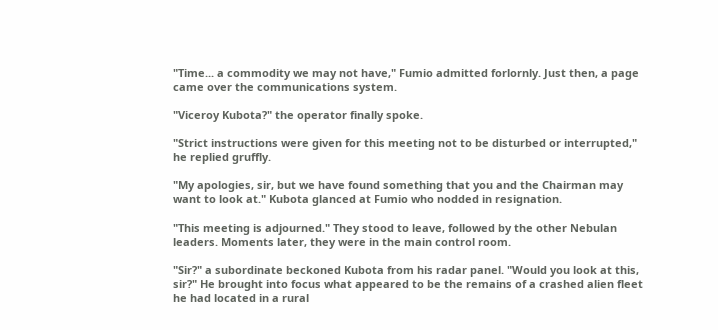"Time... a commodity we may not have," Fumio admitted forlornly. Just then, a page came over the communications system.

"Viceroy Kubota?" the operator finally spoke.

"Strict instructions were given for this meeting not to be disturbed or interrupted," he replied gruffly.

"My apologies, sir, but we have found something that you and the Chairman may want to look at." Kubota glanced at Fumio who nodded in resignation.

"This meeting is adjourned." They stood to leave, followed by the other Nebulan leaders. Moments later, they were in the main control room.

"Sir?" a subordinate beckoned Kubota from his radar panel. "Would you look at this, sir?" He brought into focus what appeared to be the remains of a crashed alien fleet he had located in a rural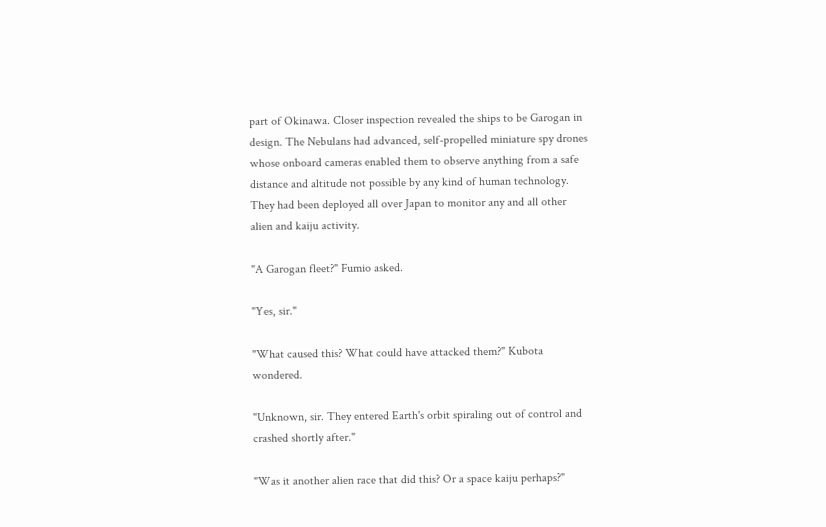part of Okinawa. Closer inspection revealed the ships to be Garogan in design. The Nebulans had advanced, self-propelled miniature spy drones whose onboard cameras enabled them to observe anything from a safe distance and altitude not possible by any kind of human technology. They had been deployed all over Japan to monitor any and all other alien and kaiju activity.

"A Garogan fleet?" Fumio asked.

"Yes, sir."

"What caused this? What could have attacked them?" Kubota wondered.

"Unknown, sir. They entered Earth's orbit spiraling out of control and crashed shortly after."

"Was it another alien race that did this? Or a space kaiju perhaps?"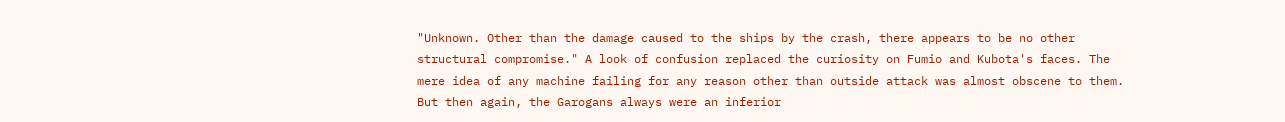"Unknown. Other than the damage caused to the ships by the crash, there appears to be no other structural compromise." A look of confusion replaced the curiosity on Fumio and Kubota's faces. The mere idea of any machine failing for any reason other than outside attack was almost obscene to them. But then again, the Garogans always were an inferior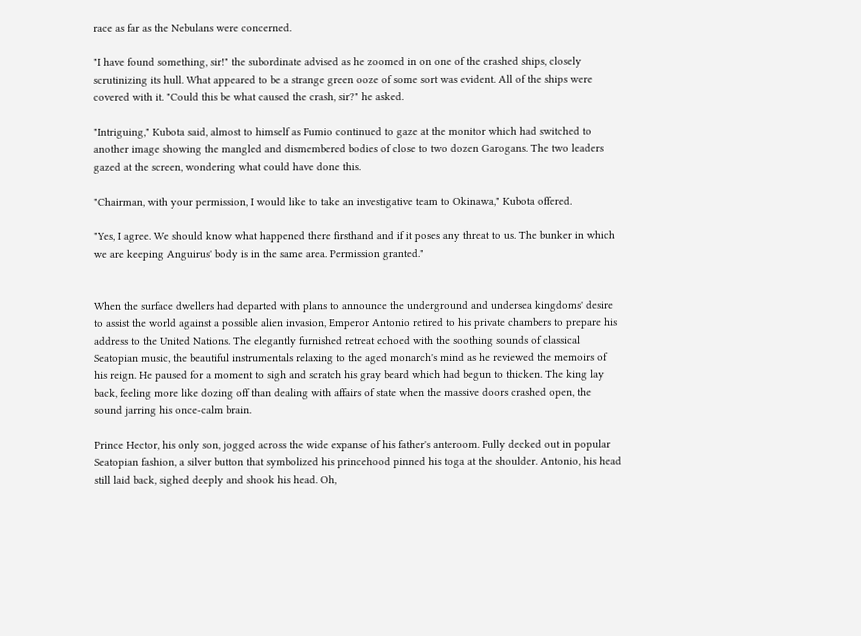race as far as the Nebulans were concerned.

"I have found something, sir!" the subordinate advised as he zoomed in on one of the crashed ships, closely scrutinizing its hull. What appeared to be a strange green ooze of some sort was evident. All of the ships were covered with it. "Could this be what caused the crash, sir?" he asked.

"Intriguing," Kubota said, almost to himself as Fumio continued to gaze at the monitor which had switched to another image showing the mangled and dismembered bodies of close to two dozen Garogans. The two leaders gazed at the screen, wondering what could have done this.

"Chairman, with your permission, I would like to take an investigative team to Okinawa," Kubota offered.

"Yes, I agree. We should know what happened there firsthand and if it poses any threat to us. The bunker in which we are keeping Anguirus' body is in the same area. Permission granted."


When the surface dwellers had departed with plans to announce the underground and undersea kingdoms' desire to assist the world against a possible alien invasion, Emperor Antonio retired to his private chambers to prepare his address to the United Nations. The elegantly furnished retreat echoed with the soothing sounds of classical Seatopian music, the beautiful instrumentals relaxing to the aged monarch's mind as he reviewed the memoirs of his reign. He paused for a moment to sigh and scratch his gray beard which had begun to thicken. The king lay back, feeling more like dozing off than dealing with affairs of state when the massive doors crashed open, the sound jarring his once-calm brain.

Prince Hector, his only son, jogged across the wide expanse of his father's anteroom. Fully decked out in popular Seatopian fashion, a silver button that symbolized his princehood pinned his toga at the shoulder. Antonio, his head still laid back, sighed deeply and shook his head. Oh,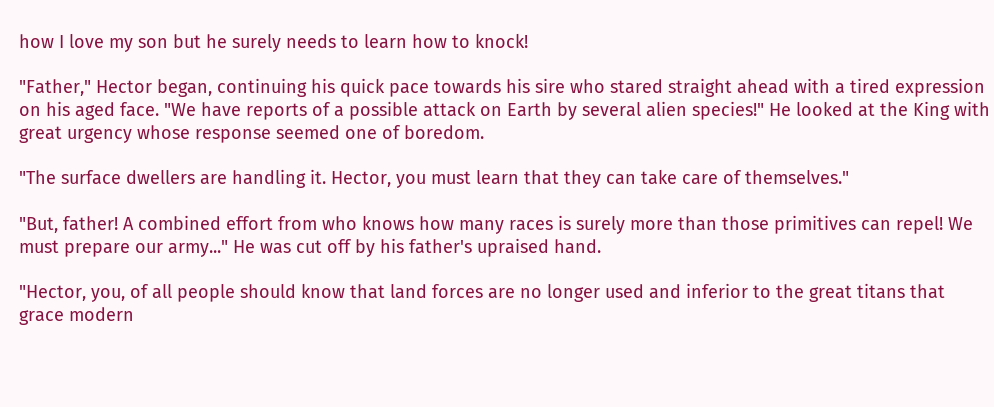how I love my son but he surely needs to learn how to knock!

"Father," Hector began, continuing his quick pace towards his sire who stared straight ahead with a tired expression on his aged face. "We have reports of a possible attack on Earth by several alien species!" He looked at the King with great urgency whose response seemed one of boredom.

"The surface dwellers are handling it. Hector, you must learn that they can take care of themselves."

"But, father! A combined effort from who knows how many races is surely more than those primitives can repel! We must prepare our army..." He was cut off by his father's upraised hand.

"Hector, you, of all people should know that land forces are no longer used and inferior to the great titans that grace modern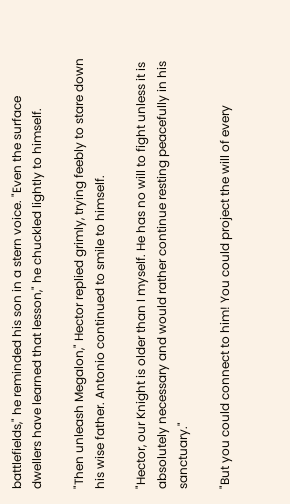battlefields," he reminded his son in a stern voice. "Even the surface dwellers have learned that lesson," he chuckled lightly to himself.

"Then unleash Megalon," Hector replied grimly, trying feebly to stare down his wise father. Antonio continued to smile to himself.

"Hector, our Knight is older than I myself. He has no will to fight unless it is absolutely necessary and would rather continue resting peacefully in his sanctuary."

"But you could connect to him! You could project the will of every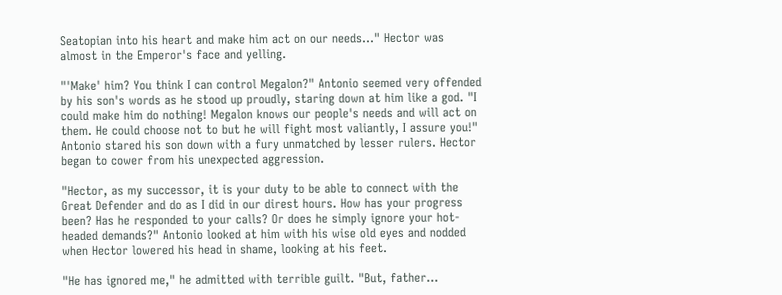Seatopian into his heart and make him act on our needs..." Hector was almost in the Emperor's face and yelling.

"'Make' him? You think I can control Megalon?" Antonio seemed very offended by his son's words as he stood up proudly, staring down at him like a god. "I could make him do nothing! Megalon knows our people's needs and will act on them. He could choose not to but he will fight most valiantly, I assure you!" Antonio stared his son down with a fury unmatched by lesser rulers. Hector began to cower from his unexpected aggression.

"Hector, as my successor, it is your duty to be able to connect with the Great Defender and do as I did in our direst hours. How has your progress been? Has he responded to your calls? Or does he simply ignore your hot-headed demands?" Antonio looked at him with his wise old eyes and nodded when Hector lowered his head in shame, looking at his feet.

"He has ignored me," he admitted with terrible guilt. "But, father...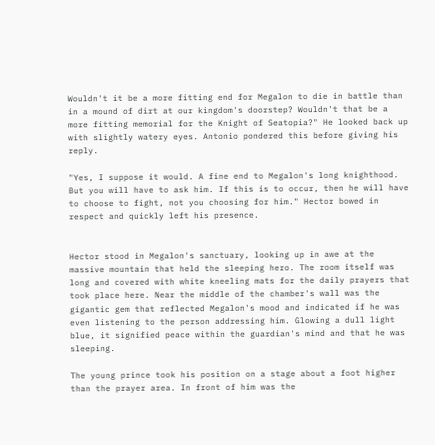Wouldn't it be a more fitting end for Megalon to die in battle than in a mound of dirt at our kingdom's doorstep? Wouldn't that be a more fitting memorial for the Knight of Seatopia?" He looked back up with slightly watery eyes. Antonio pondered this before giving his reply.

"Yes, I suppose it would. A fine end to Megalon's long knighthood. But you will have to ask him. If this is to occur, then he will have to choose to fight, not you choosing for him." Hector bowed in respect and quickly left his presence.


Hector stood in Megalon's sanctuary, looking up in awe at the massive mountain that held the sleeping hero. The room itself was long and covered with white kneeling mats for the daily prayers that took place here. Near the middle of the chamber's wall was the gigantic gem that reflected Megalon's mood and indicated if he was even listening to the person addressing him. Glowing a dull light blue, it signified peace within the guardian's mind and that he was sleeping.

The young prince took his position on a stage about a foot higher than the prayer area. In front of him was the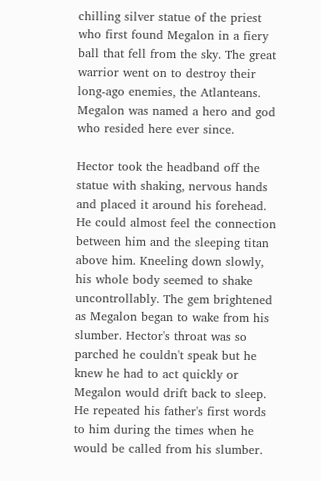chilling silver statue of the priest who first found Megalon in a fiery ball that fell from the sky. The great warrior went on to destroy their long-ago enemies, the Atlanteans. Megalon was named a hero and god who resided here ever since.

Hector took the headband off the statue with shaking, nervous hands and placed it around his forehead. He could almost feel the connection between him and the sleeping titan above him. Kneeling down slowly, his whole body seemed to shake uncontrollably. The gem brightened as Megalon began to wake from his slumber. Hector's throat was so parched he couldn't speak but he knew he had to act quickly or Megalon would drift back to sleep. He repeated his father's first words to him during the times when he would be called from his slumber.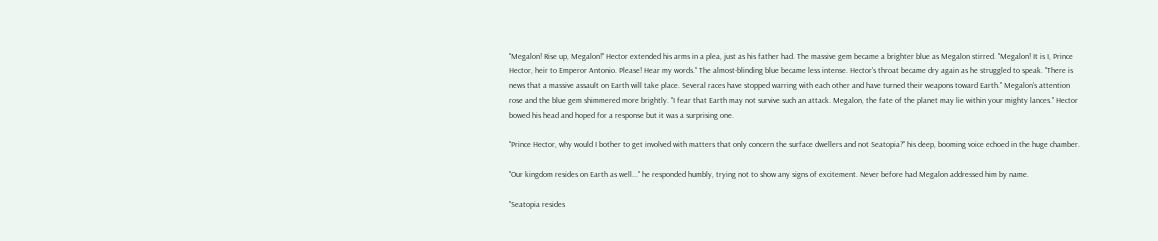"Megalon! Rise up, Megalon!" Hector extended his arms in a plea, just as his father had. The massive gem became a brighter blue as Megalon stirred. "Megalon! It is I, Prince Hector, heir to Emperor Antonio. Please! Hear my words." The almost-blinding blue became less intense. Hector's throat became dry again as he struggled to speak. "There is news that a massive assault on Earth will take place. Several races have stopped warring with each other and have turned their weapons toward Earth." Megalon's attention rose and the blue gem shimmered more brightly. "I fear that Earth may not survive such an attack. Megalon, the fate of the planet may lie within your mighty lances." Hector bowed his head and hoped for a response but it was a surprising one.

"Prince Hector, why would I bother to get involved with matters that only concern the surface dwellers and not Seatopia?" his deep, booming voice echoed in the huge chamber.

"Our kingdom resides on Earth as well..." he responded humbly, trying not to show any signs of excitement. Never before had Megalon addressed him by name.

"Seatopia resides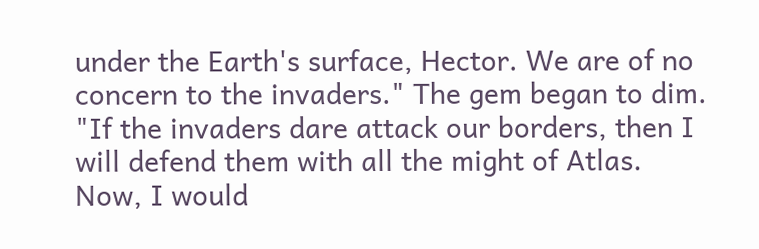under the Earth's surface, Hector. We are of no concern to the invaders." The gem began to dim. "If the invaders dare attack our borders, then I will defend them with all the might of Atlas. Now, I would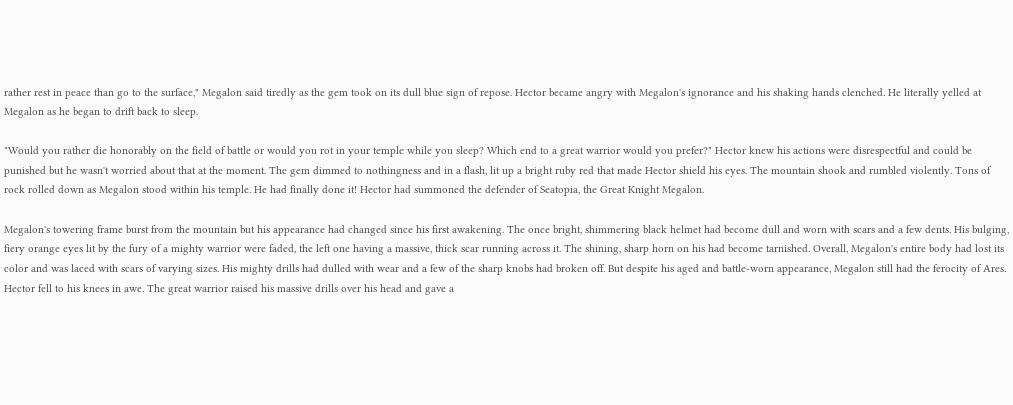rather rest in peace than go to the surface," Megalon said tiredly as the gem took on its dull blue sign of repose. Hector became angry with Megalon's ignorance and his shaking hands clenched. He literally yelled at Megalon as he began to drift back to sleep.

"Would you rather die honorably on the field of battle or would you rot in your temple while you sleep? Which end to a great warrior would you prefer?" Hector knew his actions were disrespectful and could be punished but he wasn't worried about that at the moment. The gem dimmed to nothingness and in a flash, lit up a bright ruby red that made Hector shield his eyes. The mountain shook and rumbled violently. Tons of rock rolled down as Megalon stood within his temple. He had finally done it! Hector had summoned the defender of Seatopia, the Great Knight Megalon.

Megalon's towering frame burst from the mountain but his appearance had changed since his first awakening. The once bright, shimmering black helmet had become dull and worn with scars and a few dents. His bulging, fiery orange eyes lit by the fury of a mighty warrior were faded, the left one having a massive, thick scar running across it. The shining, sharp horn on his had become tarnished. Overall, Megalon's entire body had lost its color and was laced with scars of varying sizes. His mighty drills had dulled with wear and a few of the sharp knobs had broken off. But despite his aged and battle-worn appearance, Megalon still had the ferocity of Ares. Hector fell to his knees in awe. The great warrior raised his massive drills over his head and gave a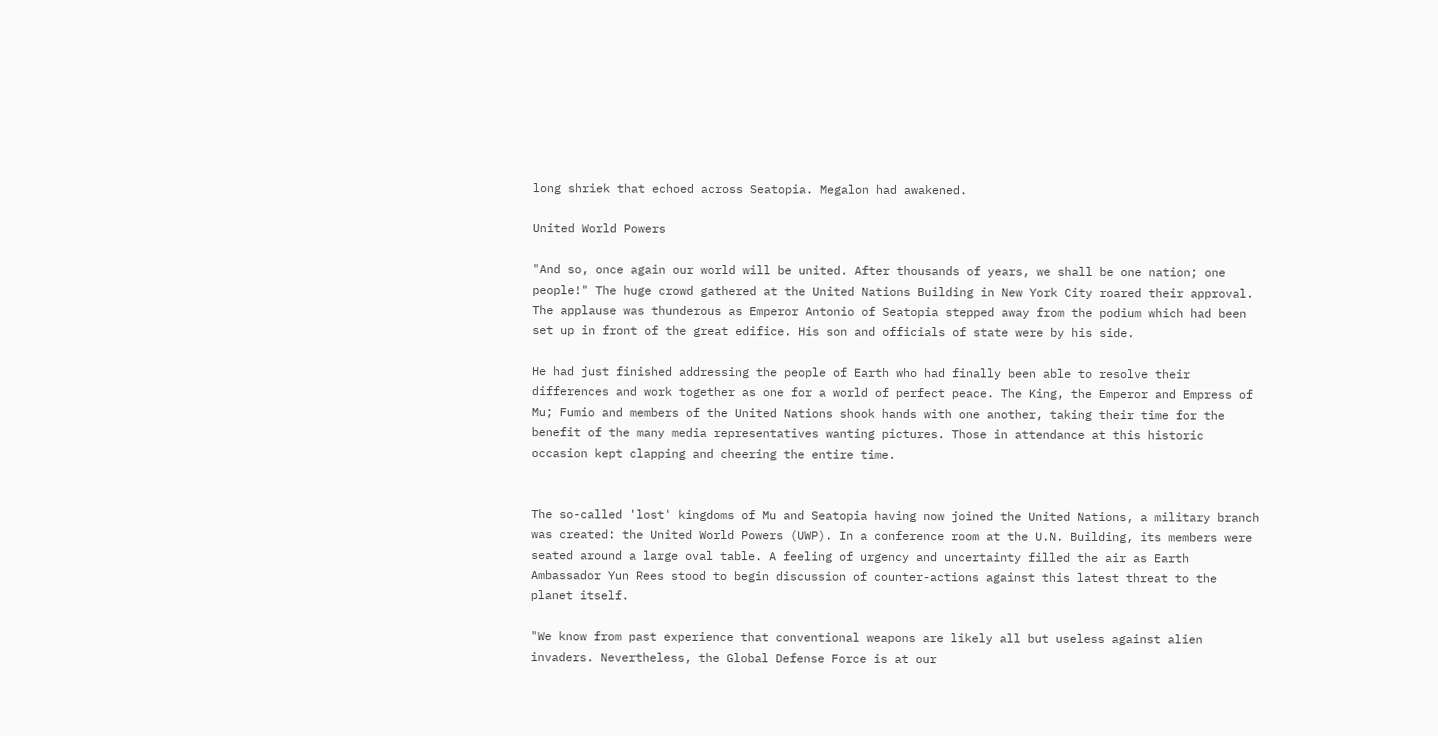long shriek that echoed across Seatopia. Megalon had awakened.

United World Powers

"And so, once again our world will be united. After thousands of years, we shall be one nation; one people!" The huge crowd gathered at the United Nations Building in New York City roared their approval. The applause was thunderous as Emperor Antonio of Seatopia stepped away from the podium which had been set up in front of the great edifice. His son and officials of state were by his side.

He had just finished addressing the people of Earth who had finally been able to resolve their differences and work together as one for a world of perfect peace. The King, the Emperor and Empress of Mu; Fumio and members of the United Nations shook hands with one another, taking their time for the benefit of the many media representatives wanting pictures. Those in attendance at this historic occasion kept clapping and cheering the entire time.


The so-called 'lost' kingdoms of Mu and Seatopia having now joined the United Nations, a military branch was created: the United World Powers (UWP). In a conference room at the U.N. Building, its members were seated around a large oval table. A feeling of urgency and uncertainty filled the air as Earth Ambassador Yun Rees stood to begin discussion of counter-actions against this latest threat to the planet itself.

"We know from past experience that conventional weapons are likely all but useless against alien invaders. Nevertheless, the Global Defense Force is at our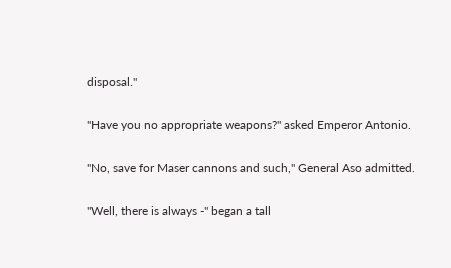disposal."

"Have you no appropriate weapons?" asked Emperor Antonio.

"No, save for Maser cannons and such," General Aso admitted.

"Well, there is always -" began a tall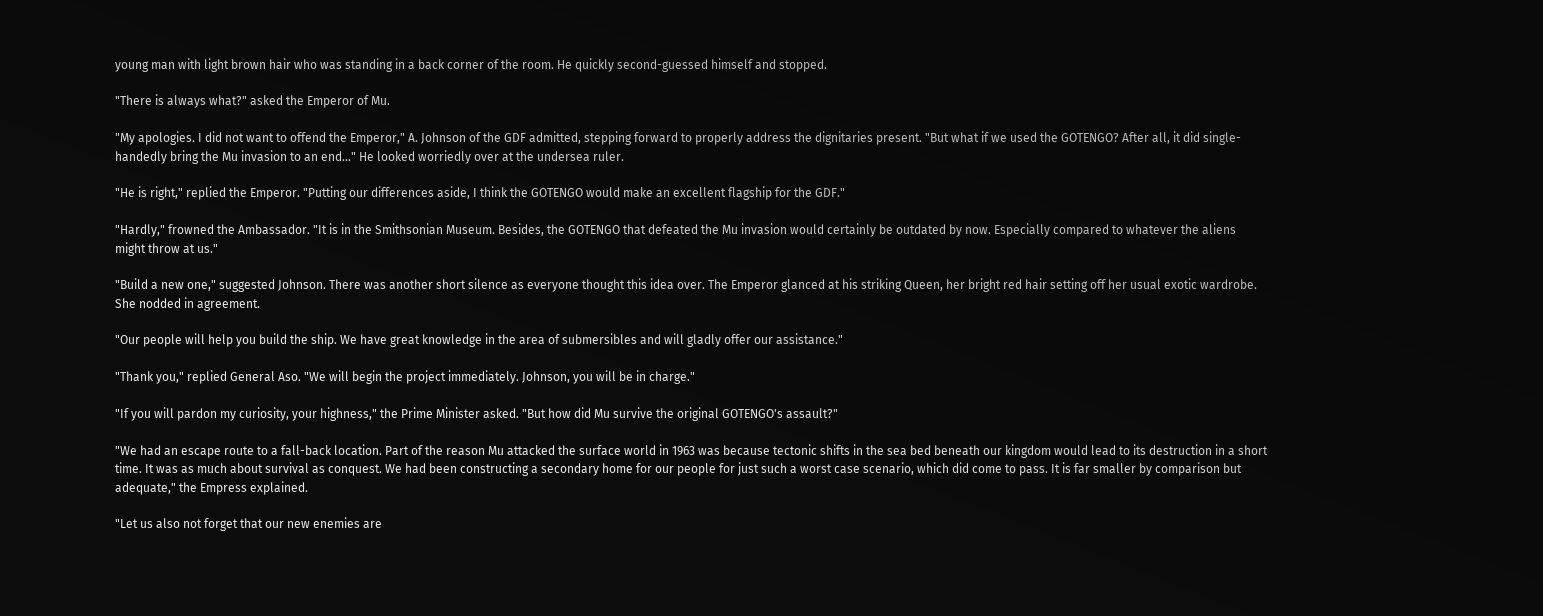young man with light brown hair who was standing in a back corner of the room. He quickly second-guessed himself and stopped.

"There is always what?" asked the Emperor of Mu.

"My apologies. I did not want to offend the Emperor," A. Johnson of the GDF admitted, stepping forward to properly address the dignitaries present. "But what if we used the GOTENGO? After all, it did single-handedly bring the Mu invasion to an end..." He looked worriedly over at the undersea ruler.

"He is right," replied the Emperor. "Putting our differences aside, I think the GOTENGO would make an excellent flagship for the GDF."

"Hardly," frowned the Ambassador. "It is in the Smithsonian Museum. Besides, the GOTENGO that defeated the Mu invasion would certainly be outdated by now. Especially compared to whatever the aliens might throw at us."

"Build a new one," suggested Johnson. There was another short silence as everyone thought this idea over. The Emperor glanced at his striking Queen, her bright red hair setting off her usual exotic wardrobe. She nodded in agreement.

"Our people will help you build the ship. We have great knowledge in the area of submersibles and will gladly offer our assistance."

"Thank you," replied General Aso. "We will begin the project immediately. Johnson, you will be in charge."

"If you will pardon my curiosity, your highness," the Prime Minister asked. "But how did Mu survive the original GOTENGO's assault?"

"We had an escape route to a fall-back location. Part of the reason Mu attacked the surface world in 1963 was because tectonic shifts in the sea bed beneath our kingdom would lead to its destruction in a short time. It was as much about survival as conquest. We had been constructing a secondary home for our people for just such a worst case scenario, which did come to pass. It is far smaller by comparison but adequate," the Empress explained.

"Let us also not forget that our new enemies are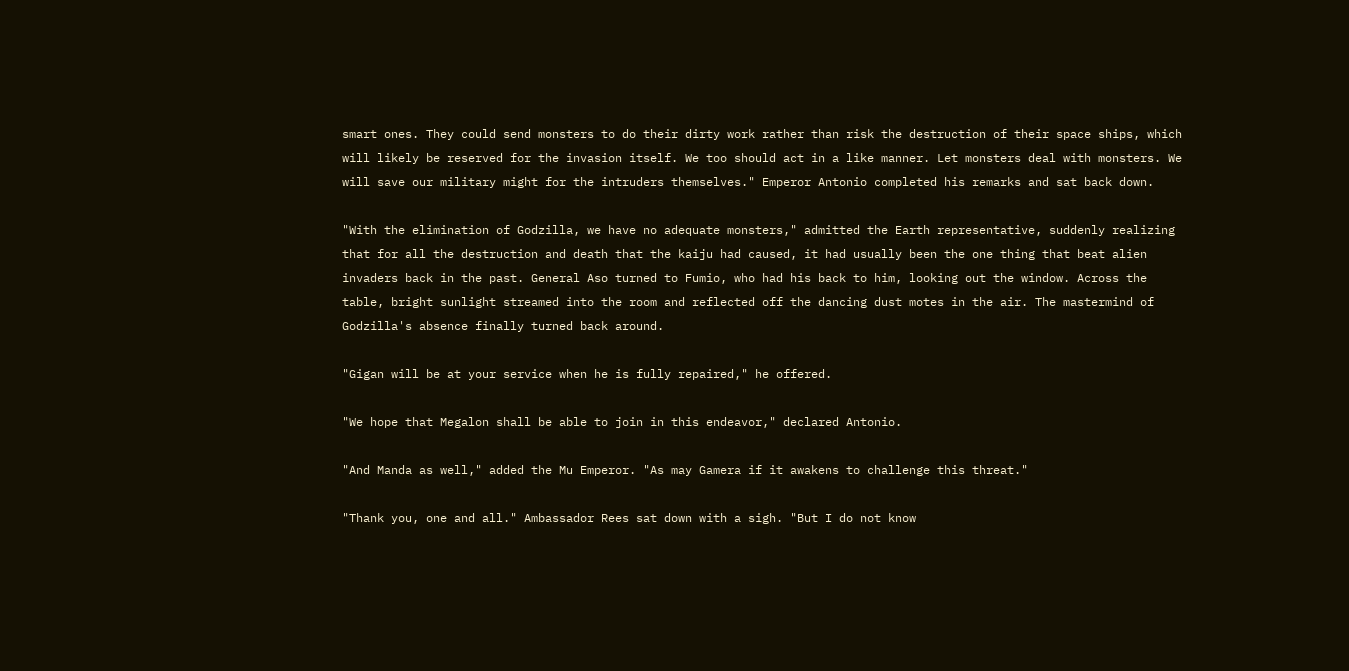smart ones. They could send monsters to do their dirty work rather than risk the destruction of their space ships, which will likely be reserved for the invasion itself. We too should act in a like manner. Let monsters deal with monsters. We will save our military might for the intruders themselves." Emperor Antonio completed his remarks and sat back down.

"With the elimination of Godzilla, we have no adequate monsters," admitted the Earth representative, suddenly realizing that for all the destruction and death that the kaiju had caused, it had usually been the one thing that beat alien invaders back in the past. General Aso turned to Fumio, who had his back to him, looking out the window. Across the table, bright sunlight streamed into the room and reflected off the dancing dust motes in the air. The mastermind of Godzilla's absence finally turned back around.

"Gigan will be at your service when he is fully repaired," he offered.

"We hope that Megalon shall be able to join in this endeavor," declared Antonio.

"And Manda as well," added the Mu Emperor. "As may Gamera if it awakens to challenge this threat."

"Thank you, one and all." Ambassador Rees sat down with a sigh. "But I do not know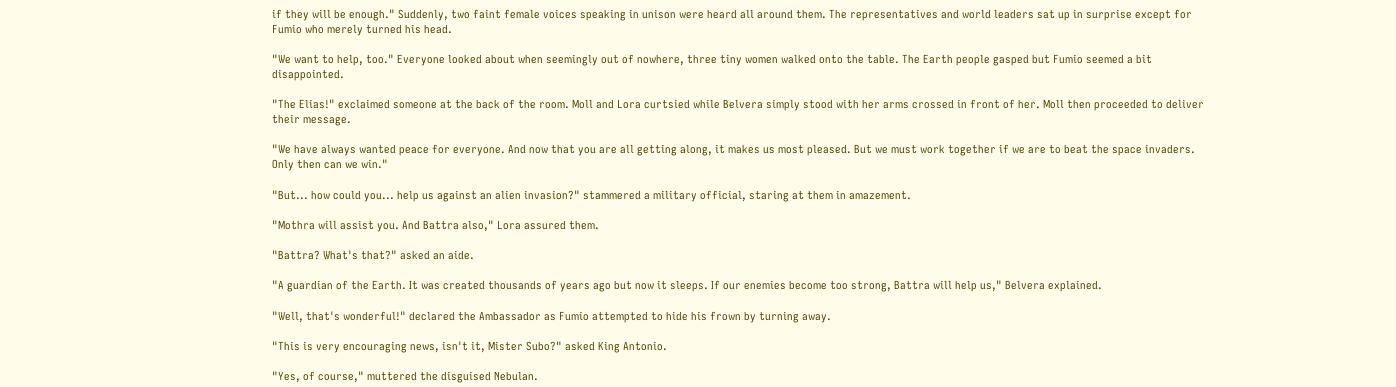if they will be enough." Suddenly, two faint female voices speaking in unison were heard all around them. The representatives and world leaders sat up in surprise except for Fumio who merely turned his head.

"We want to help, too." Everyone looked about when seemingly out of nowhere, three tiny women walked onto the table. The Earth people gasped but Fumio seemed a bit disappointed.

"The Elias!" exclaimed someone at the back of the room. Moll and Lora curtsied while Belvera simply stood with her arms crossed in front of her. Moll then proceeded to deliver their message.

"We have always wanted peace for everyone. And now that you are all getting along, it makes us most pleased. But we must work together if we are to beat the space invaders. Only then can we win."

"But... how could you... help us against an alien invasion?" stammered a military official, staring at them in amazement.

"Mothra will assist you. And Battra also," Lora assured them.

"Battra? What's that?" asked an aide.

"A guardian of the Earth. It was created thousands of years ago but now it sleeps. If our enemies become too strong, Battra will help us," Belvera explained.

"Well, that's wonderful!" declared the Ambassador as Fumio attempted to hide his frown by turning away.

"This is very encouraging news, isn't it, Mister Subo?" asked King Antonio.

"Yes, of course," muttered the disguised Nebulan.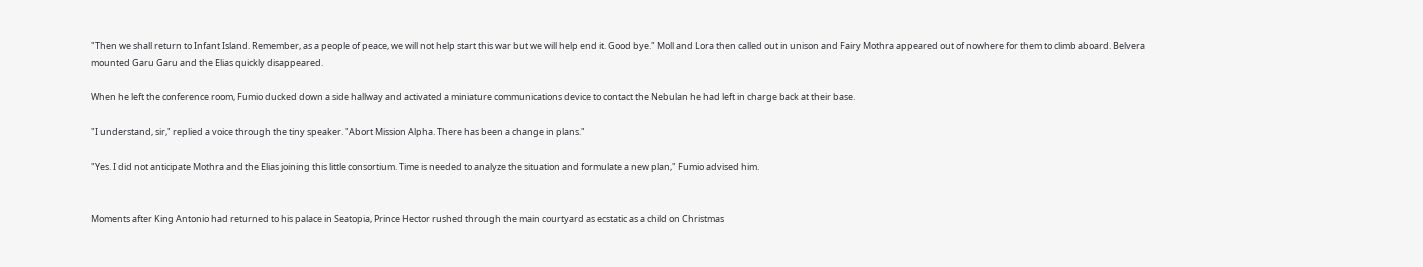"Then we shall return to Infant Island. Remember, as a people of peace, we will not help start this war but we will help end it. Good bye." Moll and Lora then called out in unison and Fairy Mothra appeared out of nowhere for them to climb aboard. Belvera mounted Garu Garu and the Elias quickly disappeared.

When he left the conference room, Fumio ducked down a side hallway and activated a miniature communications device to contact the Nebulan he had left in charge back at their base.

"I understand, sir," replied a voice through the tiny speaker. "Abort Mission Alpha. There has been a change in plans."

"Yes. I did not anticipate Mothra and the Elias joining this little consortium. Time is needed to analyze the situation and formulate a new plan," Fumio advised him.


Moments after King Antonio had returned to his palace in Seatopia, Prince Hector rushed through the main courtyard as ecstatic as a child on Christmas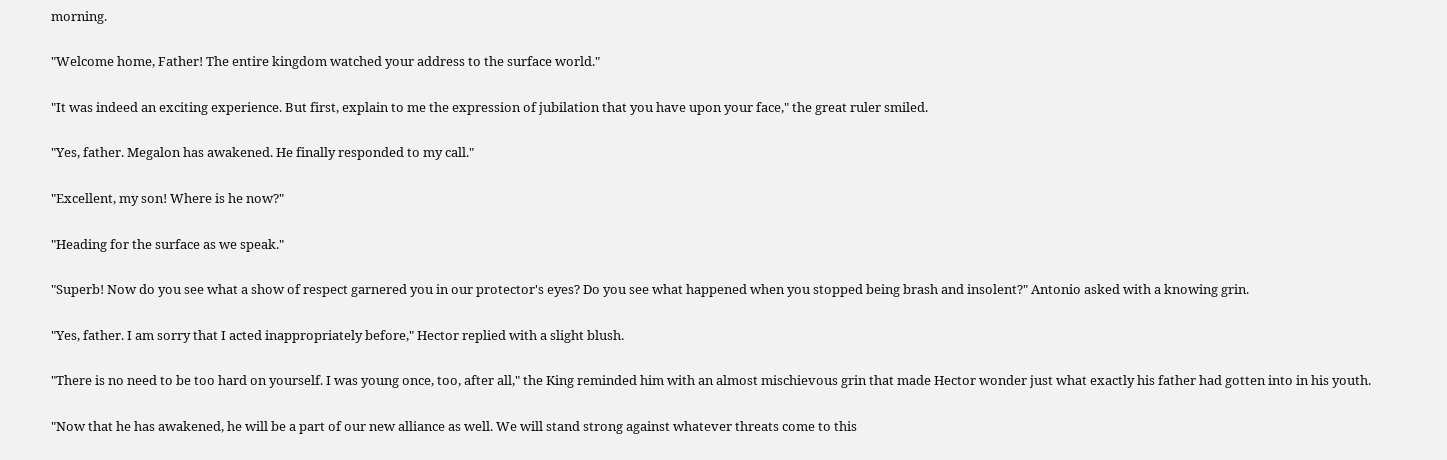morning.

"Welcome home, Father! The entire kingdom watched your address to the surface world."

"It was indeed an exciting experience. But first, explain to me the expression of jubilation that you have upon your face," the great ruler smiled.

"Yes, father. Megalon has awakened. He finally responded to my call."

"Excellent, my son! Where is he now?"

"Heading for the surface as we speak."

"Superb! Now do you see what a show of respect garnered you in our protector's eyes? Do you see what happened when you stopped being brash and insolent?" Antonio asked with a knowing grin.

"Yes, father. I am sorry that I acted inappropriately before," Hector replied with a slight blush.

"There is no need to be too hard on yourself. I was young once, too, after all," the King reminded him with an almost mischievous grin that made Hector wonder just what exactly his father had gotten into in his youth.

"Now that he has awakened, he will be a part of our new alliance as well. We will stand strong against whatever threats come to this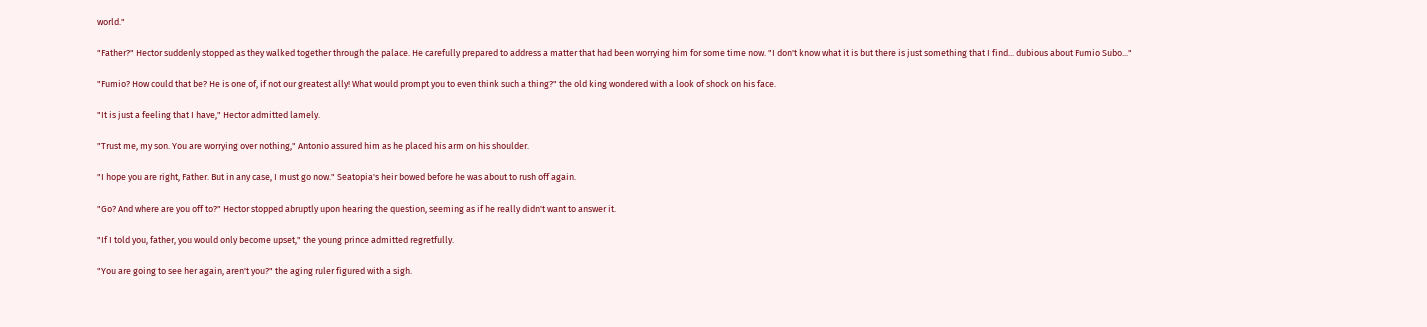world."

"Father?" Hector suddenly stopped as they walked together through the palace. He carefully prepared to address a matter that had been worrying him for some time now. "I don't know what it is but there is just something that I find... dubious about Fumio Subo..."

"Fumio? How could that be? He is one of, if not our greatest ally! What would prompt you to even think such a thing?" the old king wondered with a look of shock on his face.

"It is just a feeling that I have," Hector admitted lamely.

"Trust me, my son. You are worrying over nothing," Antonio assured him as he placed his arm on his shoulder.

"I hope you are right, Father. But in any case, I must go now." Seatopia's heir bowed before he was about to rush off again.

"Go? And where are you off to?" Hector stopped abruptly upon hearing the question, seeming as if he really didn't want to answer it.

"If I told you, father, you would only become upset," the young prince admitted regretfully.

"You are going to see her again, aren't you?" the aging ruler figured with a sigh.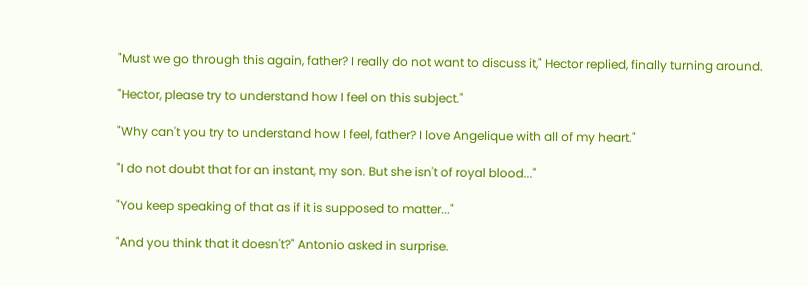"Must we go through this again, father? I really do not want to discuss it," Hector replied, finally turning around.

"Hector, please try to understand how I feel on this subject."

"Why can't you try to understand how I feel, father? I love Angelique with all of my heart."

"I do not doubt that for an instant, my son. But she isn't of royal blood..."

"You keep speaking of that as if it is supposed to matter..."

"And you think that it doesn't?" Antonio asked in surprise.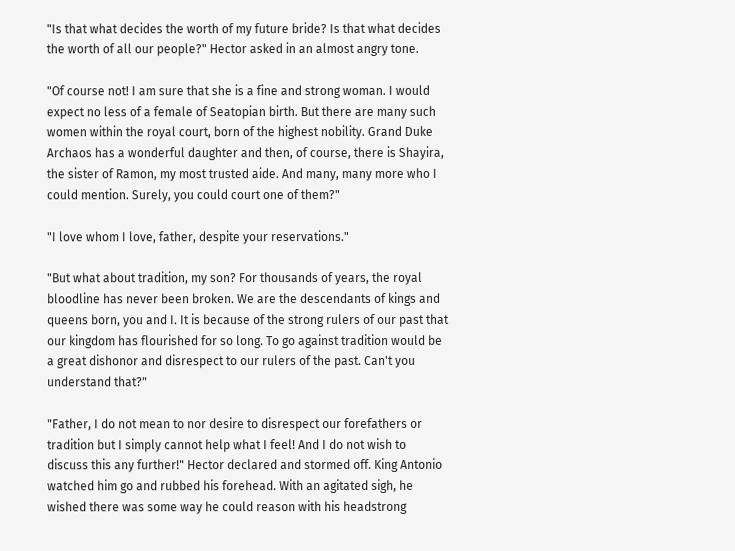"Is that what decides the worth of my future bride? Is that what decides the worth of all our people?" Hector asked in an almost angry tone.

"Of course not! I am sure that she is a fine and strong woman. I would expect no less of a female of Seatopian birth. But there are many such women within the royal court, born of the highest nobility. Grand Duke Archaos has a wonderful daughter and then, of course, there is Shayira, the sister of Ramon, my most trusted aide. And many, many more who I could mention. Surely, you could court one of them?"

"I love whom I love, father, despite your reservations."

"But what about tradition, my son? For thousands of years, the royal bloodline has never been broken. We are the descendants of kings and queens born, you and I. It is because of the strong rulers of our past that our kingdom has flourished for so long. To go against tradition would be a great dishonor and disrespect to our rulers of the past. Can't you understand that?"

"Father, I do not mean to nor desire to disrespect our forefathers or tradition but I simply cannot help what I feel! And I do not wish to discuss this any further!" Hector declared and stormed off. King Antonio watched him go and rubbed his forehead. With an agitated sigh, he wished there was some way he could reason with his headstrong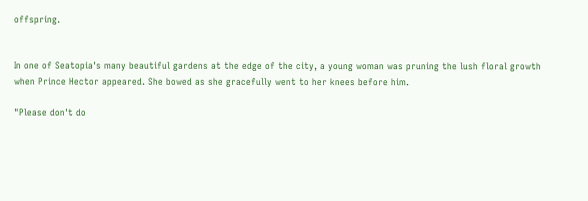offspring.


In one of Seatopia's many beautiful gardens at the edge of the city, a young woman was pruning the lush floral growth when Prince Hector appeared. She bowed as she gracefully went to her knees before him.

"Please don't do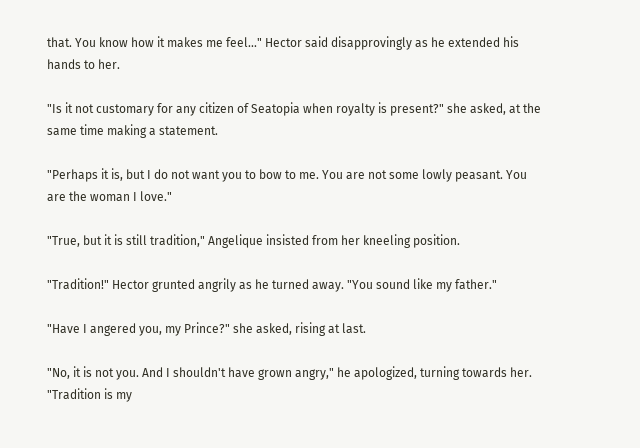that. You know how it makes me feel..." Hector said disapprovingly as he extended his hands to her.

"Is it not customary for any citizen of Seatopia when royalty is present?" she asked, at the same time making a statement.

"Perhaps it is, but I do not want you to bow to me. You are not some lowly peasant. You are the woman I love."

"True, but it is still tradition," Angelique insisted from her kneeling position.

"Tradition!" Hector grunted angrily as he turned away. "You sound like my father."

"Have I angered you, my Prince?" she asked, rising at last.

"No, it is not you. And I shouldn't have grown angry," he apologized, turning towards her. "Tradition is my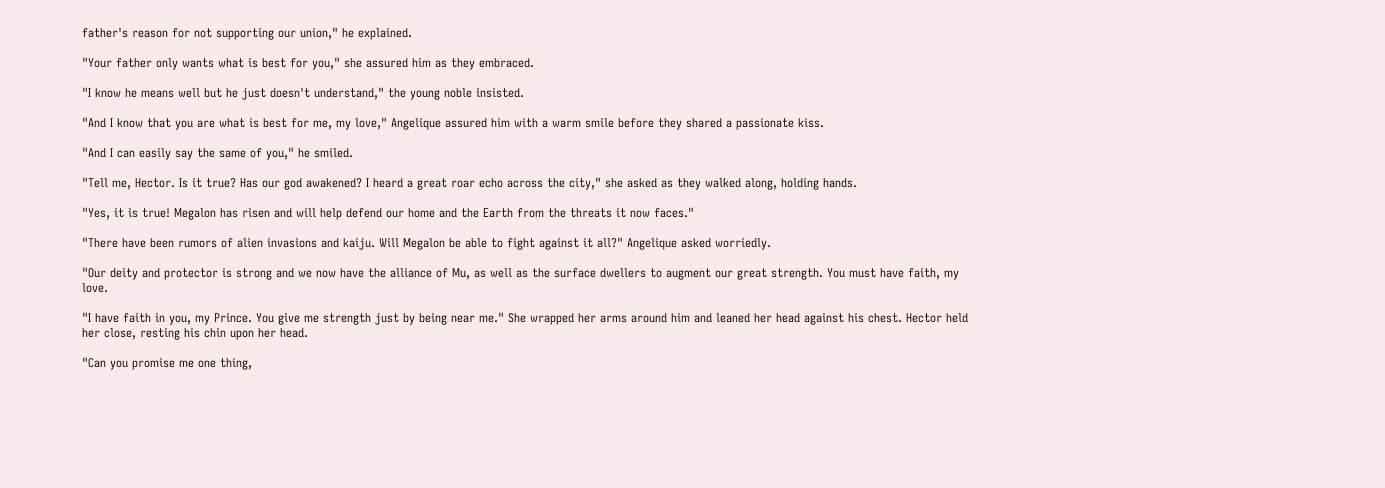father's reason for not supporting our union," he explained.

"Your father only wants what is best for you," she assured him as they embraced.

"I know he means well but he just doesn't understand," the young noble insisted.

"And I know that you are what is best for me, my love," Angelique assured him with a warm smile before they shared a passionate kiss.

"And I can easily say the same of you," he smiled.

"Tell me, Hector. Is it true? Has our god awakened? I heard a great roar echo across the city," she asked as they walked along, holding hands.

"Yes, it is true! Megalon has risen and will help defend our home and the Earth from the threats it now faces."

"There have been rumors of alien invasions and kaiju. Will Megalon be able to fight against it all?" Angelique asked worriedly.

"Our deity and protector is strong and we now have the alliance of Mu, as well as the surface dwellers to augment our great strength. You must have faith, my love.

"I have faith in you, my Prince. You give me strength just by being near me." She wrapped her arms around him and leaned her head against his chest. Hector held her close, resting his chin upon her head.

"Can you promise me one thing,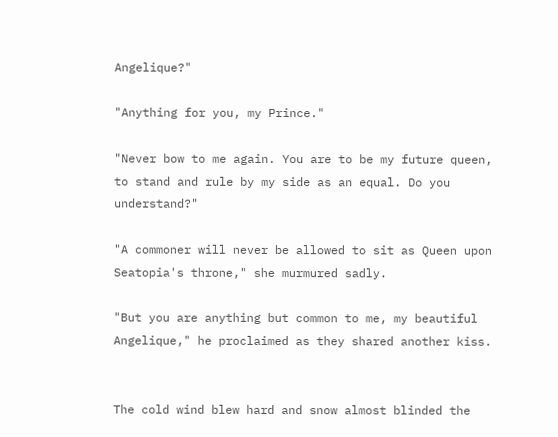Angelique?"

"Anything for you, my Prince."

"Never bow to me again. You are to be my future queen, to stand and rule by my side as an equal. Do you understand?"

"A commoner will never be allowed to sit as Queen upon Seatopia's throne," she murmured sadly.

"But you are anything but common to me, my beautiful Angelique," he proclaimed as they shared another kiss.


The cold wind blew hard and snow almost blinded the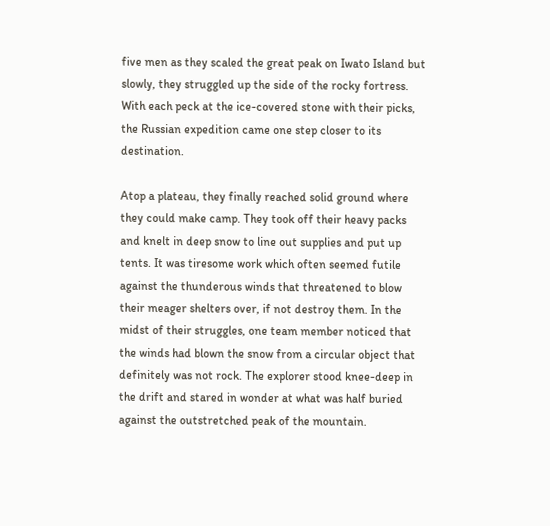five men as they scaled the great peak on Iwato Island but slowly, they struggled up the side of the rocky fortress. With each peck at the ice-covered stone with their picks, the Russian expedition came one step closer to its destination.

Atop a plateau, they finally reached solid ground where they could make camp. They took off their heavy packs and knelt in deep snow to line out supplies and put up tents. It was tiresome work which often seemed futile against the thunderous winds that threatened to blow their meager shelters over, if not destroy them. In the midst of their struggles, one team member noticed that the winds had blown the snow from a circular object that definitely was not rock. The explorer stood knee-deep in the drift and stared in wonder at what was half buried against the outstretched peak of the mountain.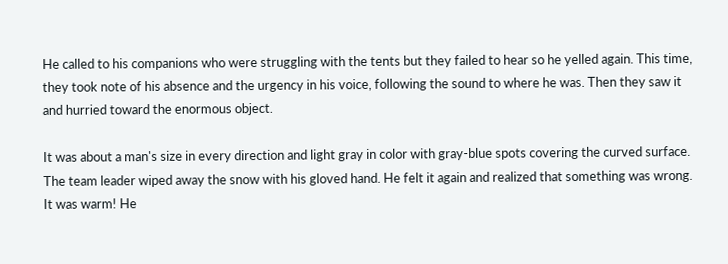He called to his companions who were struggling with the tents but they failed to hear so he yelled again. This time, they took note of his absence and the urgency in his voice, following the sound to where he was. Then they saw it and hurried toward the enormous object.

It was about a man's size in every direction and light gray in color with gray-blue spots covering the curved surface. The team leader wiped away the snow with his gloved hand. He felt it again and realized that something was wrong. It was warm! He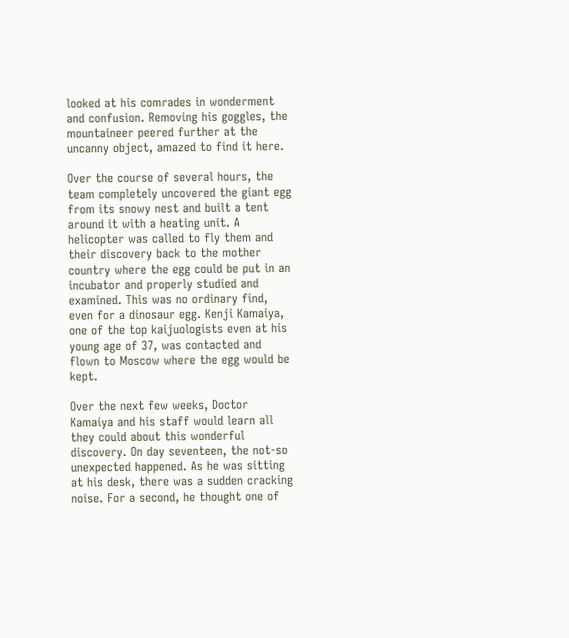looked at his comrades in wonderment and confusion. Removing his goggles, the mountaineer peered further at the uncanny object, amazed to find it here.

Over the course of several hours, the team completely uncovered the giant egg from its snowy nest and built a tent around it with a heating unit. A helicopter was called to fly them and their discovery back to the mother country where the egg could be put in an incubator and properly studied and examined. This was no ordinary find, even for a dinosaur egg. Kenji Kamaiya, one of the top kaijuologists even at his young age of 37, was contacted and flown to Moscow where the egg would be kept.

Over the next few weeks, Doctor Kamaiya and his staff would learn all they could about this wonderful discovery. On day seventeen, the not-so unexpected happened. As he was sitting at his desk, there was a sudden cracking noise. For a second, he thought one of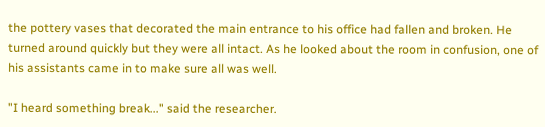the pottery vases that decorated the main entrance to his office had fallen and broken. He turned around quickly but they were all intact. As he looked about the room in confusion, one of his assistants came in to make sure all was well.

"I heard something break..." said the researcher.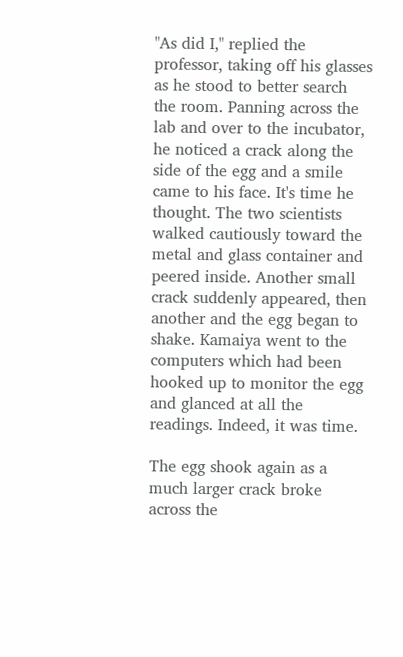"As did I," replied the professor, taking off his glasses as he stood to better search the room. Panning across the lab and over to the incubator, he noticed a crack along the side of the egg and a smile came to his face. It's time he thought. The two scientists walked cautiously toward the metal and glass container and peered inside. Another small crack suddenly appeared, then another and the egg began to shake. Kamaiya went to the computers which had been hooked up to monitor the egg and glanced at all the readings. Indeed, it was time.

The egg shook again as a much larger crack broke across the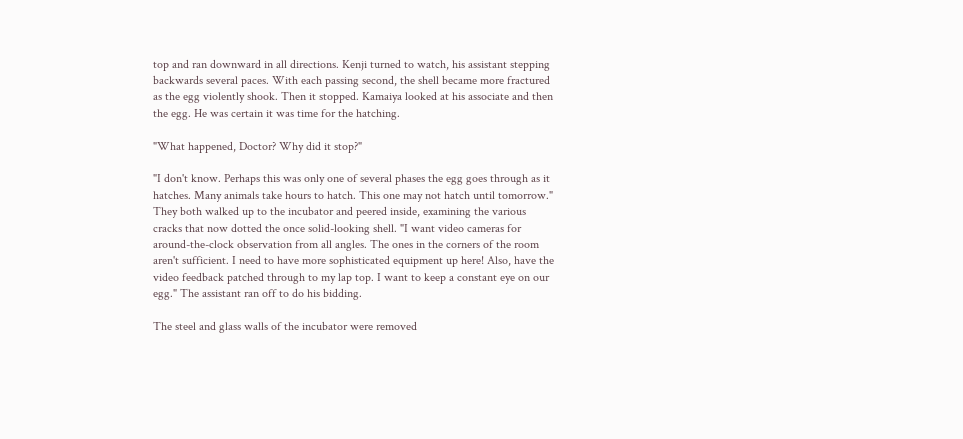top and ran downward in all directions. Kenji turned to watch, his assistant stepping backwards several paces. With each passing second, the shell became more fractured as the egg violently shook. Then it stopped. Kamaiya looked at his associate and then the egg. He was certain it was time for the hatching.

"What happened, Doctor? Why did it stop?"

"I don't know. Perhaps this was only one of several phases the egg goes through as it hatches. Many animals take hours to hatch. This one may not hatch until tomorrow." They both walked up to the incubator and peered inside, examining the various cracks that now dotted the once solid-looking shell. "I want video cameras for around-the-clock observation from all angles. The ones in the corners of the room aren't sufficient. I need to have more sophisticated equipment up here! Also, have the video feedback patched through to my lap top. I want to keep a constant eye on our egg." The assistant ran off to do his bidding.

The steel and glass walls of the incubator were removed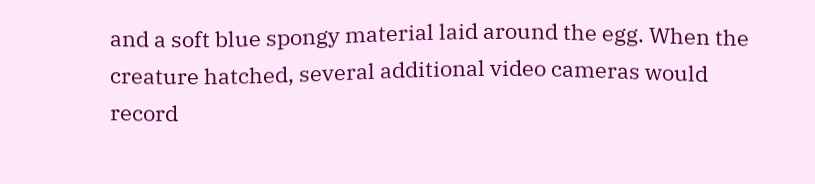and a soft blue spongy material laid around the egg. When the creature hatched, several additional video cameras would record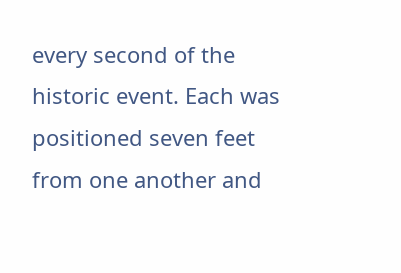every second of the historic event. Each was positioned seven feet from one another and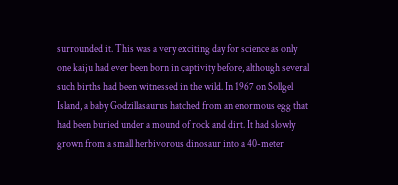surrounded it. This was a very exciting day for science as only one kaiju had ever been born in captivity before, although several such births had been witnessed in the wild. In 1967 on Sollgel Island, a baby Godzillasaurus hatched from an enormous egg that had been buried under a mound of rock and dirt. It had slowly grown from a small herbivorous dinosaur into a 40-meter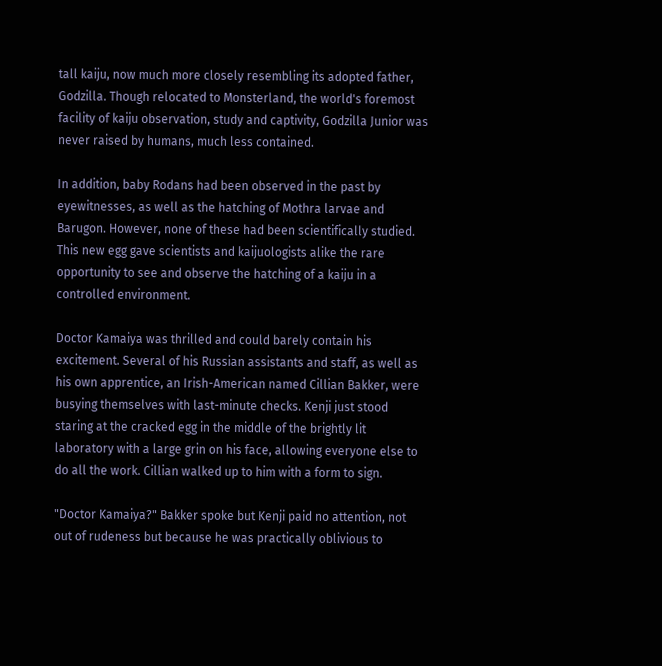tall kaiju, now much more closely resembling its adopted father, Godzilla. Though relocated to Monsterland, the world's foremost facility of kaiju observation, study and captivity, Godzilla Junior was never raised by humans, much less contained.

In addition, baby Rodans had been observed in the past by eyewitnesses, as well as the hatching of Mothra larvae and Barugon. However, none of these had been scientifically studied. This new egg gave scientists and kaijuologists alike the rare opportunity to see and observe the hatching of a kaiju in a controlled environment.

Doctor Kamaiya was thrilled and could barely contain his excitement. Several of his Russian assistants and staff, as well as his own apprentice, an Irish-American named Cillian Bakker, were busying themselves with last-minute checks. Kenji just stood staring at the cracked egg in the middle of the brightly lit laboratory with a large grin on his face, allowing everyone else to do all the work. Cillian walked up to him with a form to sign.

"Doctor Kamaiya?" Bakker spoke but Kenji paid no attention, not out of rudeness but because he was practically oblivious to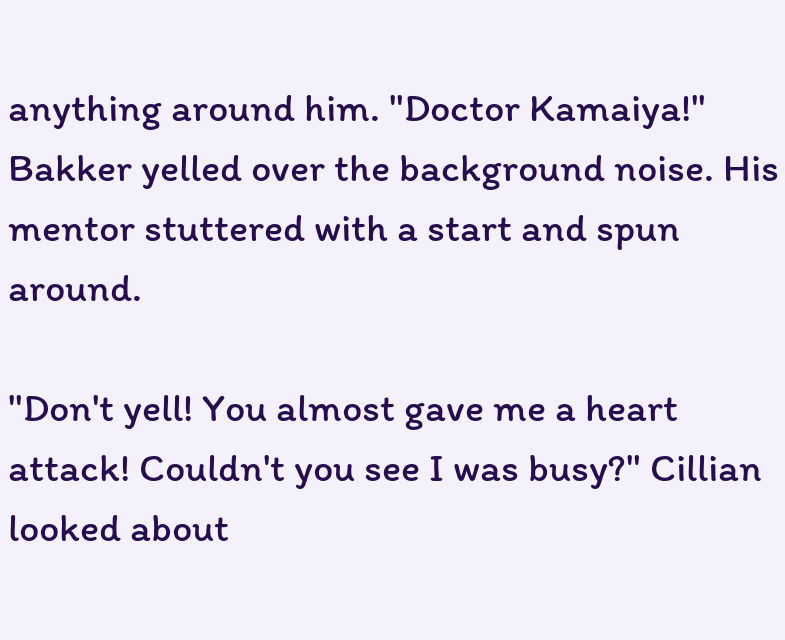anything around him. "Doctor Kamaiya!" Bakker yelled over the background noise. His mentor stuttered with a start and spun around.

"Don't yell! You almost gave me a heart attack! Couldn't you see I was busy?" Cillian looked about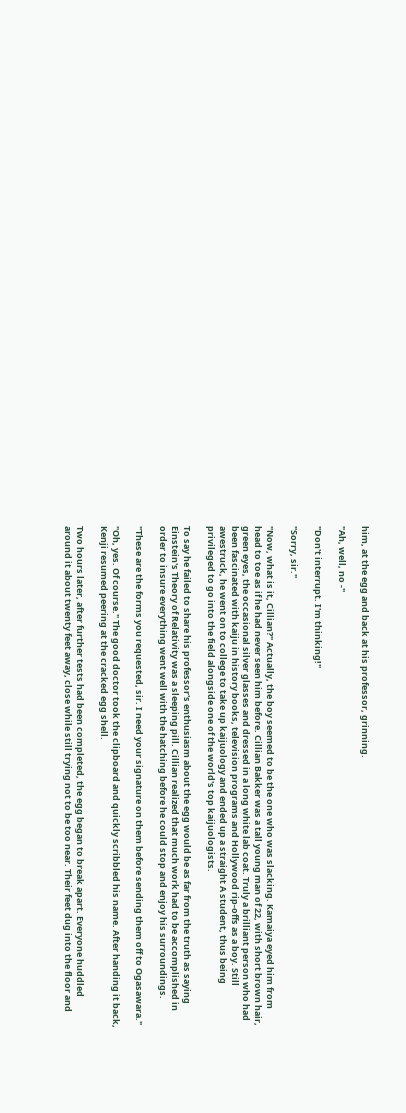him, at the egg and back at his professor, grinning.

"Ah, well, no -"

"Don't interrupt. I'm thinking!"

"Sorry, sir."

"Now, what is it, Cillian?" Actually, the boy seemed to be the one who was slacking. Kamaiya eyed him from head to toe as if he had never seen him before. Cillian Bakker was a tall young man of 22, with short brown hair, green eyes, the occasional silver glasses and dressed in a long white lab coat. Truly a brilliant person who had been fascinated with kaiju in history books, television programs and Hollywood rip-offs as a boy. Still awestruck, he went on to college to take up kaijuology and ended up a straight A student, thus being privileged to go into the field alongside one of the world's top kaijuologists.

To say he failed to share his professor's enthusiasm about the egg would be as far from the truth as saying Einstein's Theory of Relativity was a sleeping pill. Cillian realized that much work had to be accomplished in order to insure everything went well with the hatching before he could stop and enjoy his surroundings.

"These are the forms you requested, sir. I need your signature on them before sending them off to Ogasawara."

"Oh, yes. Of course." The good doctor took the clipboard and quickly scribbled his name. After handing it back, Kenji resumed peering at the cracked egg shell.

Two hours later, after further tests had been completed, the egg began to break apart. Everyone huddled around it about twenty feet away, close while still trying not to be too near. Their feet dug into the floor and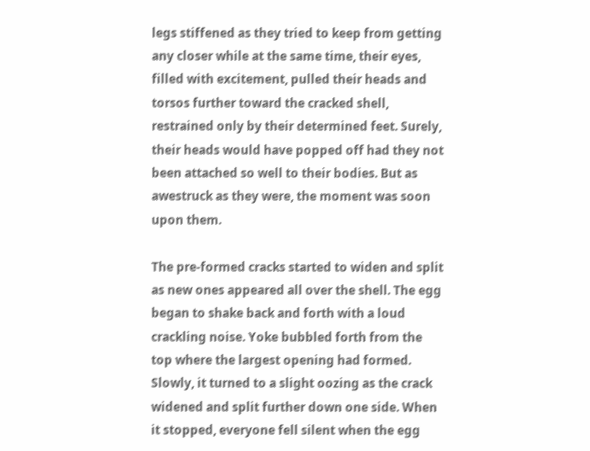legs stiffened as they tried to keep from getting any closer while at the same time, their eyes, filled with excitement, pulled their heads and torsos further toward the cracked shell, restrained only by their determined feet. Surely, their heads would have popped off had they not been attached so well to their bodies. But as awestruck as they were, the moment was soon upon them.

The pre-formed cracks started to widen and split as new ones appeared all over the shell. The egg began to shake back and forth with a loud crackling noise. Yoke bubbled forth from the top where the largest opening had formed. Slowly, it turned to a slight oozing as the crack widened and split further down one side. When it stopped, everyone fell silent when the egg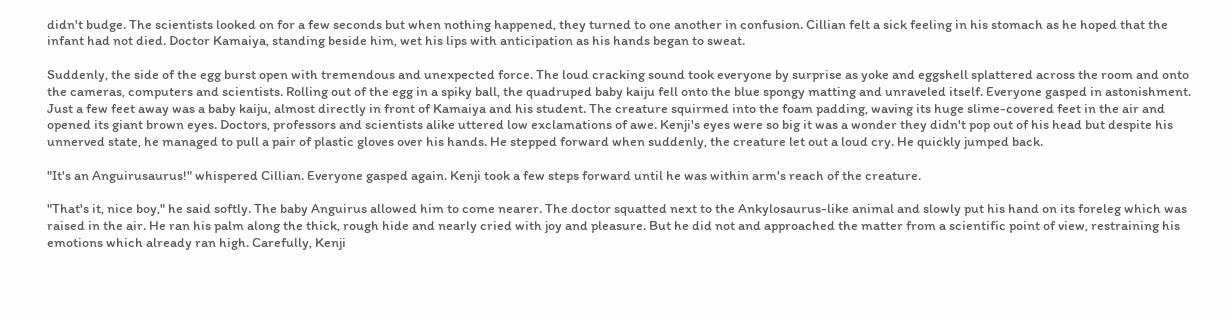didn't budge. The scientists looked on for a few seconds but when nothing happened, they turned to one another in confusion. Cillian felt a sick feeling in his stomach as he hoped that the infant had not died. Doctor Kamaiya, standing beside him, wet his lips with anticipation as his hands began to sweat.

Suddenly, the side of the egg burst open with tremendous and unexpected force. The loud cracking sound took everyone by surprise as yoke and eggshell splattered across the room and onto the cameras, computers and scientists. Rolling out of the egg in a spiky ball, the quadruped baby kaiju fell onto the blue spongy matting and unraveled itself. Everyone gasped in astonishment. Just a few feet away was a baby kaiju, almost directly in front of Kamaiya and his student. The creature squirmed into the foam padding, waving its huge slime-covered feet in the air and opened its giant brown eyes. Doctors, professors and scientists alike uttered low exclamations of awe. Kenji's eyes were so big it was a wonder they didn't pop out of his head but despite his unnerved state, he managed to pull a pair of plastic gloves over his hands. He stepped forward when suddenly, the creature let out a loud cry. He quickly jumped back.

"It's an Anguirusaurus!" whispered Cillian. Everyone gasped again. Kenji took a few steps forward until he was within arm's reach of the creature.

"That's it, nice boy," he said softly. The baby Anguirus allowed him to come nearer. The doctor squatted next to the Ankylosaurus-like animal and slowly put his hand on its foreleg which was raised in the air. He ran his palm along the thick, rough hide and nearly cried with joy and pleasure. But he did not and approached the matter from a scientific point of view, restraining his emotions which already ran high. Carefully, Kenji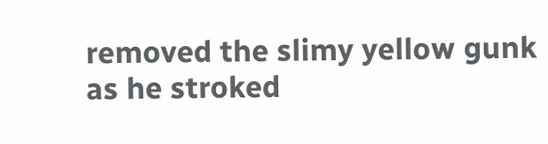removed the slimy yellow gunk as he stroked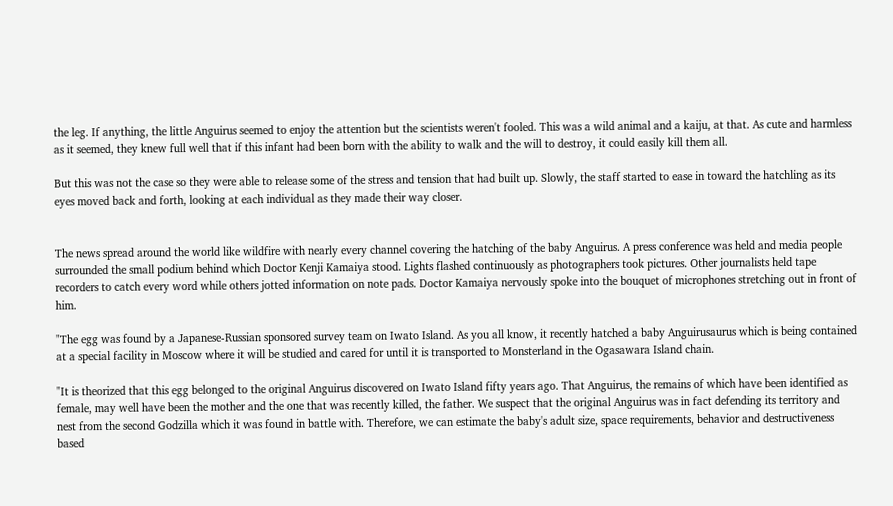the leg. If anything, the little Anguirus seemed to enjoy the attention but the scientists weren't fooled. This was a wild animal and a kaiju, at that. As cute and harmless as it seemed, they knew full well that if this infant had been born with the ability to walk and the will to destroy, it could easily kill them all.

But this was not the case so they were able to release some of the stress and tension that had built up. Slowly, the staff started to ease in toward the hatchling as its eyes moved back and forth, looking at each individual as they made their way closer.


The news spread around the world like wildfire with nearly every channel covering the hatching of the baby Anguirus. A press conference was held and media people surrounded the small podium behind which Doctor Kenji Kamaiya stood. Lights flashed continuously as photographers took pictures. Other journalists held tape recorders to catch every word while others jotted information on note pads. Doctor Kamaiya nervously spoke into the bouquet of microphones stretching out in front of him.

"The egg was found by a Japanese-Russian sponsored survey team on Iwato Island. As you all know, it recently hatched a baby Anguirusaurus which is being contained at a special facility in Moscow where it will be studied and cared for until it is transported to Monsterland in the Ogasawara Island chain.

"It is theorized that this egg belonged to the original Anguirus discovered on Iwato Island fifty years ago. That Anguirus, the remains of which have been identified as female, may well have been the mother and the one that was recently killed, the father. We suspect that the original Anguirus was in fact defending its territory and nest from the second Godzilla which it was found in battle with. Therefore, we can estimate the baby's adult size, space requirements, behavior and destructiveness based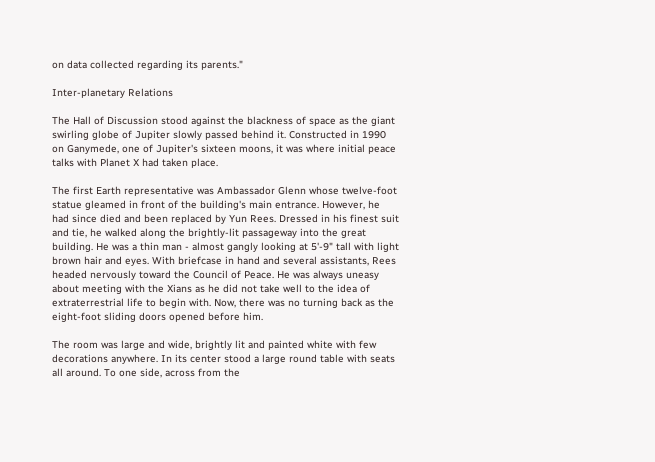on data collected regarding its parents."

Inter-planetary Relations

The Hall of Discussion stood against the blackness of space as the giant swirling globe of Jupiter slowly passed behind it. Constructed in 1990 on Ganymede, one of Jupiter's sixteen moons, it was where initial peace talks with Planet X had taken place.

The first Earth representative was Ambassador Glenn whose twelve-foot statue gleamed in front of the building's main entrance. However, he had since died and been replaced by Yun Rees. Dressed in his finest suit and tie, he walked along the brightly-lit passageway into the great building. He was a thin man - almost gangly looking at 5'-9" tall with light brown hair and eyes. With briefcase in hand and several assistants, Rees headed nervously toward the Council of Peace. He was always uneasy about meeting with the Xians as he did not take well to the idea of extraterrestrial life to begin with. Now, there was no turning back as the eight-foot sliding doors opened before him.

The room was large and wide, brightly lit and painted white with few decorations anywhere. In its center stood a large round table with seats all around. To one side, across from the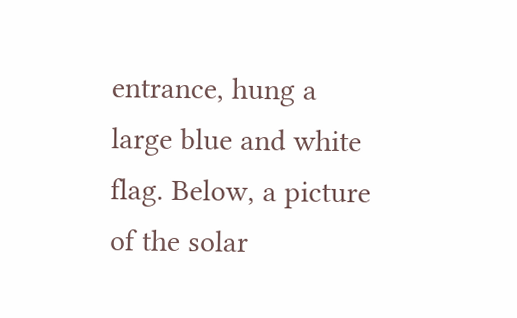entrance, hung a large blue and white flag. Below, a picture of the solar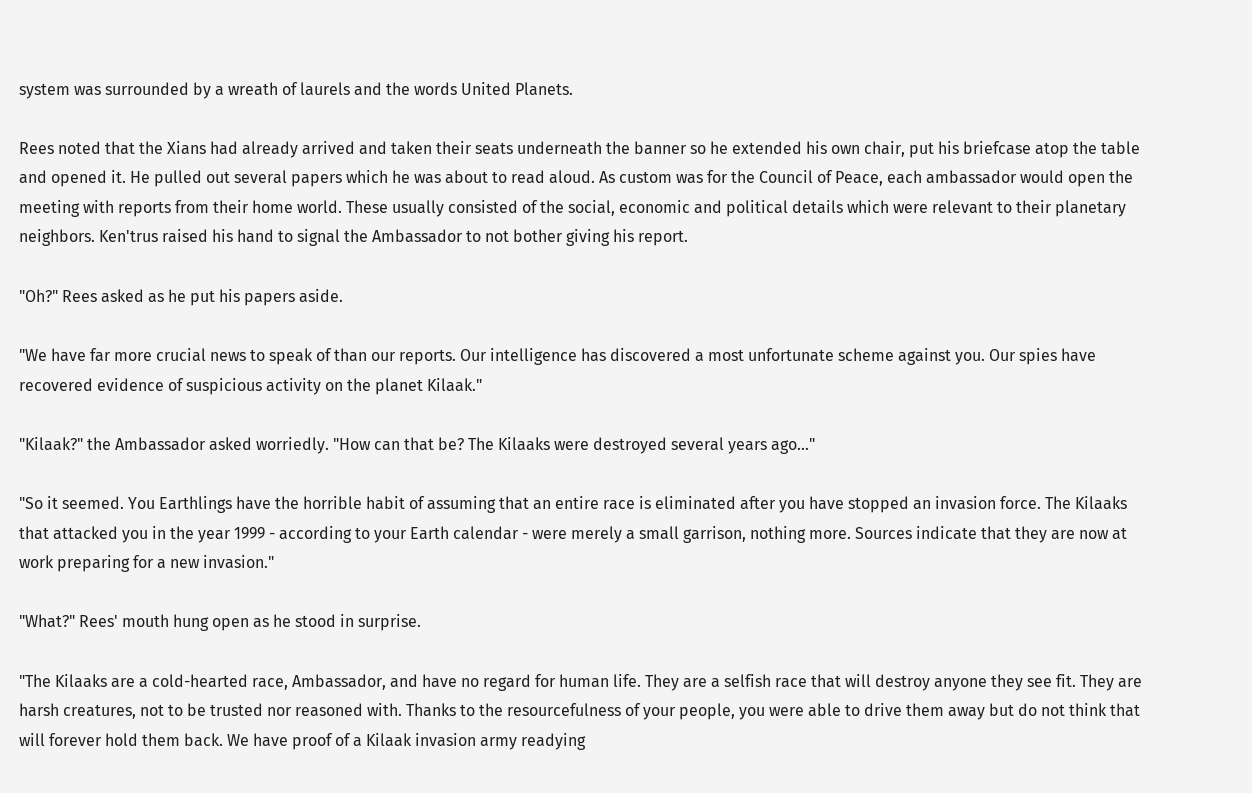system was surrounded by a wreath of laurels and the words United Planets.

Rees noted that the Xians had already arrived and taken their seats underneath the banner so he extended his own chair, put his briefcase atop the table and opened it. He pulled out several papers which he was about to read aloud. As custom was for the Council of Peace, each ambassador would open the meeting with reports from their home world. These usually consisted of the social, economic and political details which were relevant to their planetary neighbors. Ken'trus raised his hand to signal the Ambassador to not bother giving his report.

"Oh?" Rees asked as he put his papers aside.

"We have far more crucial news to speak of than our reports. Our intelligence has discovered a most unfortunate scheme against you. Our spies have recovered evidence of suspicious activity on the planet Kilaak."

"Kilaak?" the Ambassador asked worriedly. "How can that be? The Kilaaks were destroyed several years ago..."

"So it seemed. You Earthlings have the horrible habit of assuming that an entire race is eliminated after you have stopped an invasion force. The Kilaaks that attacked you in the year 1999 - according to your Earth calendar - were merely a small garrison, nothing more. Sources indicate that they are now at work preparing for a new invasion."

"What?" Rees' mouth hung open as he stood in surprise.

"The Kilaaks are a cold-hearted race, Ambassador, and have no regard for human life. They are a selfish race that will destroy anyone they see fit. They are harsh creatures, not to be trusted nor reasoned with. Thanks to the resourcefulness of your people, you were able to drive them away but do not think that will forever hold them back. We have proof of a Kilaak invasion army readying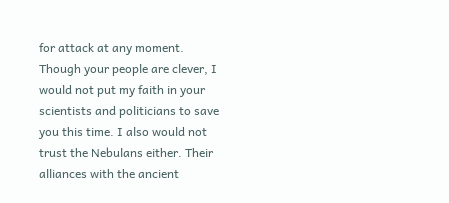for attack at any moment. Though your people are clever, I would not put my faith in your scientists and politicians to save you this time. I also would not trust the Nebulans either. Their alliances with the ancient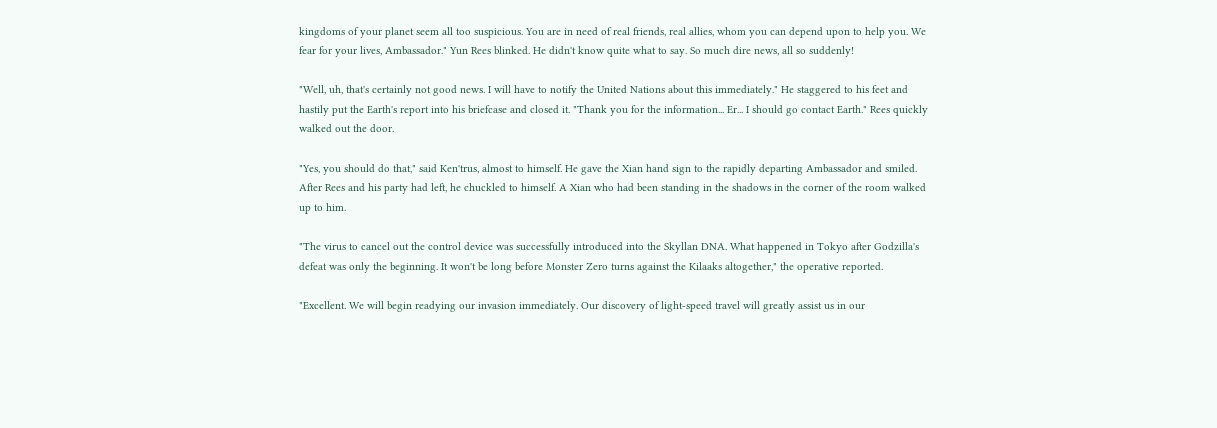kingdoms of your planet seem all too suspicious. You are in need of real friends, real allies, whom you can depend upon to help you. We fear for your lives, Ambassador." Yun Rees blinked. He didn't know quite what to say. So much dire news, all so suddenly!

"Well, uh, that's certainly not good news. I will have to notify the United Nations about this immediately." He staggered to his feet and hastily put the Earth's report into his briefcase and closed it. "Thank you for the information... Er... I should go contact Earth." Rees quickly walked out the door.

"Yes, you should do that," said Ken'trus, almost to himself. He gave the Xian hand sign to the rapidly departing Ambassador and smiled. After Rees and his party had left, he chuckled to himself. A Xian who had been standing in the shadows in the corner of the room walked up to him.

"The virus to cancel out the control device was successfully introduced into the Skyllan DNA. What happened in Tokyo after Godzilla's defeat was only the beginning. It won't be long before Monster Zero turns against the Kilaaks altogether," the operative reported.

"Excellent. We will begin readying our invasion immediately. Our discovery of light-speed travel will greatly assist us in our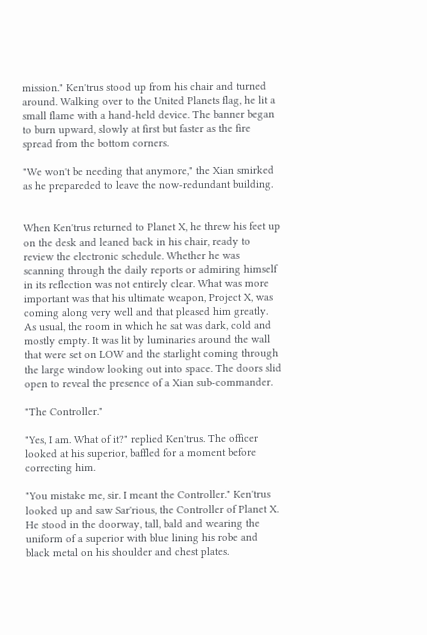mission." Ken'trus stood up from his chair and turned around. Walking over to the United Planets flag, he lit a small flame with a hand-held device. The banner began to burn upward, slowly at first but faster as the fire spread from the bottom corners.

"We won't be needing that anymore," the Xian smirked as he prepareded to leave the now-redundant building.


When Ken'trus returned to Planet X, he threw his feet up on the desk and leaned back in his chair, ready to review the electronic schedule. Whether he was scanning through the daily reports or admiring himself in its reflection was not entirely clear. What was more important was that his ultimate weapon, Project X, was coming along very well and that pleased him greatly. As usual, the room in which he sat was dark, cold and mostly empty. It was lit by luminaries around the wall that were set on LOW and the starlight coming through the large window looking out into space. The doors slid open to reveal the presence of a Xian sub-commander.

"The Controller."

"Yes, I am. What of it?" replied Ken'trus. The officer looked at his superior, baffled for a moment before correcting him.

"You mistake me, sir. I meant the Controller." Ken'trus looked up and saw Sar'rious, the Controller of Planet X. He stood in the doorway, tall, bald and wearing the uniform of a superior with blue lining his robe and black metal on his shoulder and chest plates.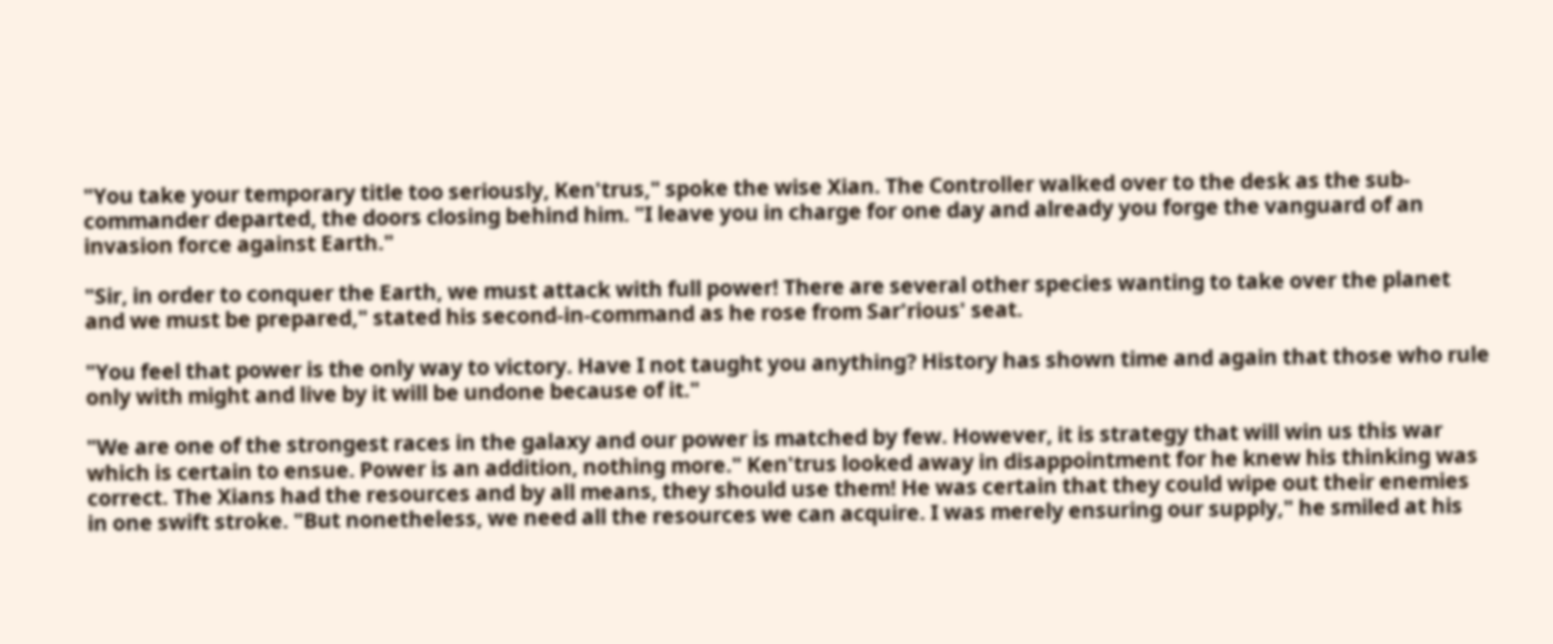"You take your temporary title too seriously, Ken'trus," spoke the wise Xian. The Controller walked over to the desk as the sub-commander departed, the doors closing behind him. "I leave you in charge for one day and already you forge the vanguard of an invasion force against Earth."

"Sir, in order to conquer the Earth, we must attack with full power! There are several other species wanting to take over the planet and we must be prepared," stated his second-in-command as he rose from Sar'rious' seat.

"You feel that power is the only way to victory. Have I not taught you anything? History has shown time and again that those who rule only with might and live by it will be undone because of it."

"We are one of the strongest races in the galaxy and our power is matched by few. However, it is strategy that will win us this war which is certain to ensue. Power is an addition, nothing more." Ken'trus looked away in disappointment for he knew his thinking was correct. The Xians had the resources and by all means, they should use them! He was certain that they could wipe out their enemies in one swift stroke. "But nonetheless, we need all the resources we can acquire. I was merely ensuring our supply," he smiled at his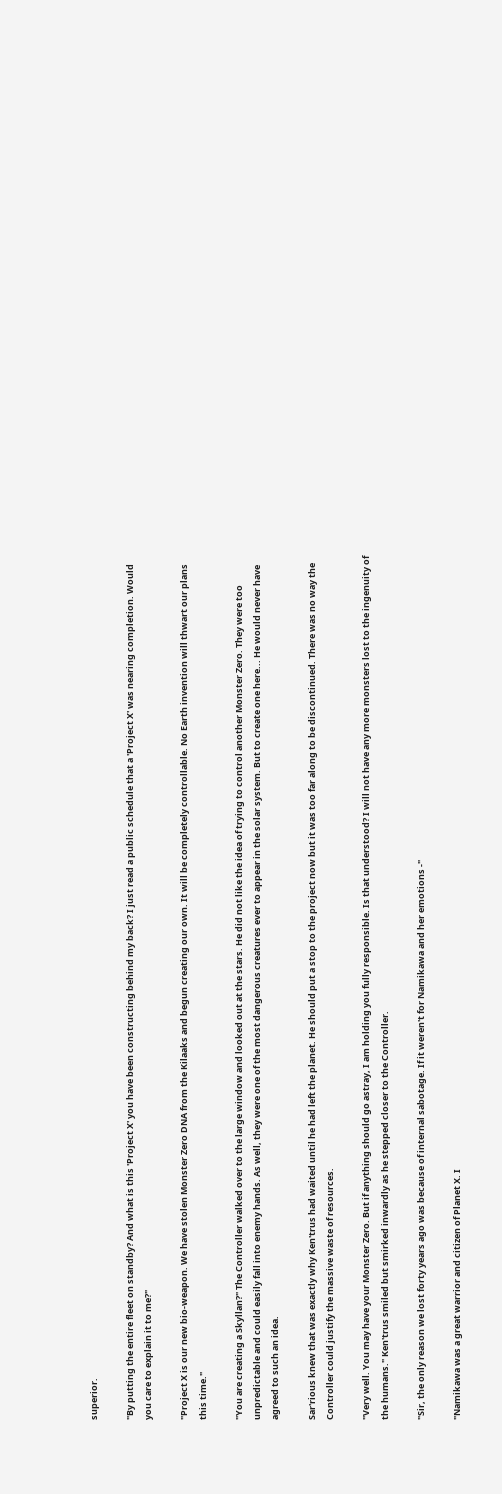superior.

"By putting the entire fleet on standby? And what is this 'Project X' you have been constructing behind my back? I just read a public schedule that a 'Project X' was nearing completion. Would you care to explain it to me?"

"Project X is our new bio-weapon. We have stolen Monster Zero DNA from the Kilaaks and begun creating our own. It will be completely controllable. No Earth invention will thwart our plans this time."

"You are creating a Skyllan?" The Controller walked over to the large window and looked out at the stars. He did not like the idea of trying to control another Monster Zero. They were too unpredictable and could easily fall into enemy hands. As well, they were one of the most dangerous creatures ever to appear in the solar system. But to create one here... He would never have agreed to such an idea.

Sar'rious knew that was exactly why Ken'trus had waited until he had left the planet. He should put a stop to the project now but it was too far along to be discontinued. There was no way the Controller could justify the massive waste of resources.

"Very well. You may have your Monster Zero. But if anything should go astray, I am holding you fully responsible. Is that understood? I will not have any more monsters lost to the ingenuity of the humans." Ken'trus smiled but smirked inwardly as he stepped closer to the Controller.

"Sir, the only reason we lost forty years ago was because of internal sabotage. If it weren't for Namikawa and her emotions -"

"Namikawa was a great warrior and citizen of Planet X. I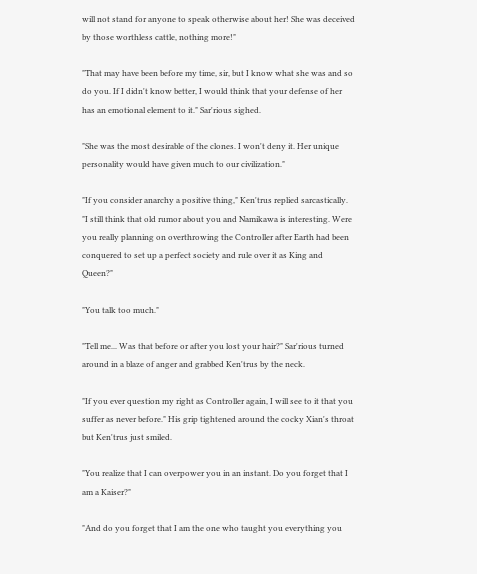will not stand for anyone to speak otherwise about her! She was deceived by those worthless cattle, nothing more!"

"That may have been before my time, sir, but I know what she was and so do you. If I didn't know better, I would think that your defense of her has an emotional element to it." Sar'rious sighed.

"She was the most desirable of the clones. I won't deny it. Her unique personality would have given much to our civilization."

"If you consider anarchy a positive thing," Ken'trus replied sarcastically. "I still think that old rumor about you and Namikawa is interesting. Were you really planning on overthrowing the Controller after Earth had been conquered to set up a perfect society and rule over it as King and Queen?"

"You talk too much."

"Tell me... Was that before or after you lost your hair?" Sar'rious turned around in a blaze of anger and grabbed Ken'trus by the neck.

"If you ever question my right as Controller again, I will see to it that you suffer as never before." His grip tightened around the cocky Xian's throat but Ken'trus just smiled.

"You realize that I can overpower you in an instant. Do you forget that I am a Kaiser?"

"And do you forget that I am the one who taught you everything you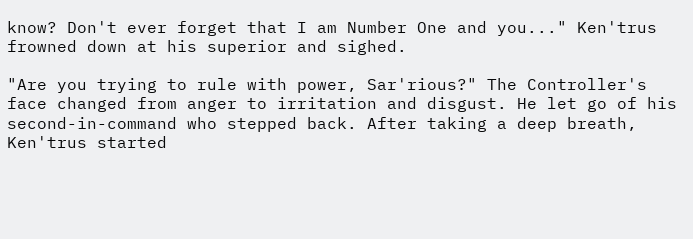know? Don't ever forget that I am Number One and you..." Ken'trus frowned down at his superior and sighed.

"Are you trying to rule with power, Sar'rious?" The Controller's face changed from anger to irritation and disgust. He let go of his second-in-command who stepped back. After taking a deep breath, Ken'trus started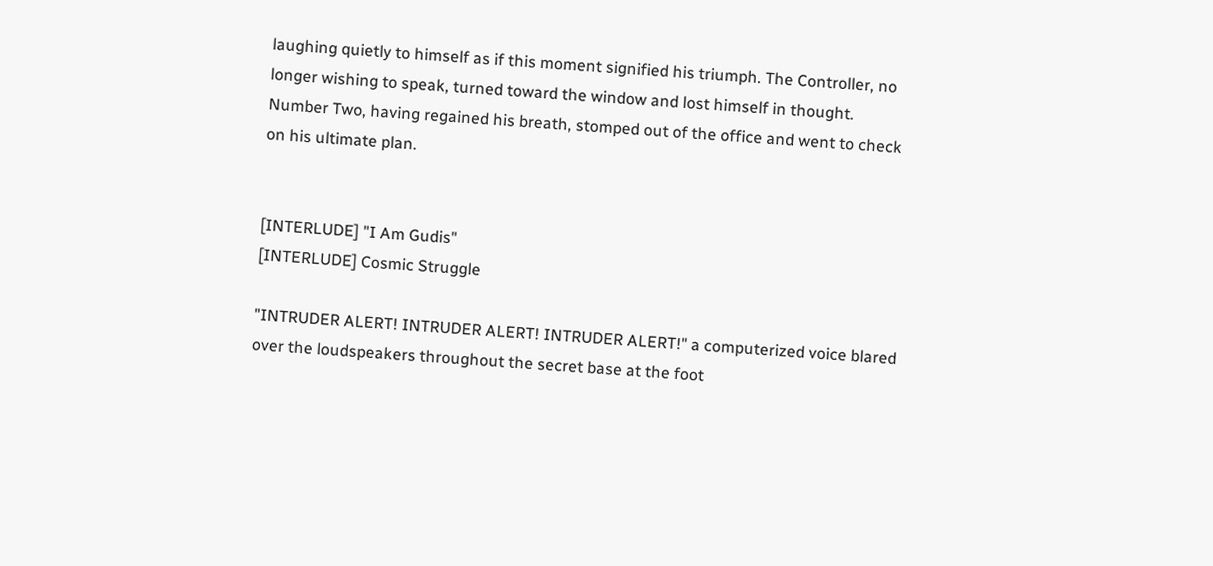laughing quietly to himself as if this moment signified his triumph. The Controller, no longer wishing to speak, turned toward the window and lost himself in thought. Number Two, having regained his breath, stomped out of the office and went to check on his ultimate plan.


[INTERLUDE] "I Am Gudis"
[INTERLUDE] Cosmic Struggle

"INTRUDER ALERT! INTRUDER ALERT! INTRUDER ALERT!" a computerized voice blared over the loudspeakers throughout the secret base at the foot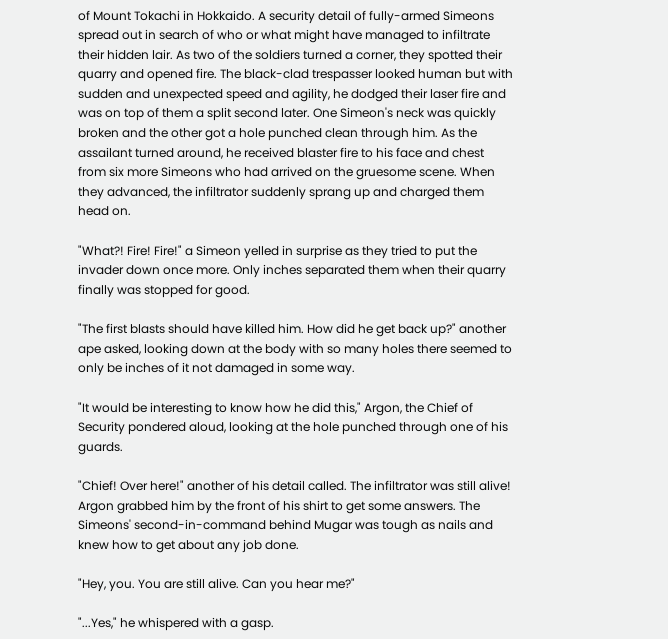of Mount Tokachi in Hokkaido. A security detail of fully-armed Simeons spread out in search of who or what might have managed to infiltrate their hidden lair. As two of the soldiers turned a corner, they spotted their quarry and opened fire. The black-clad trespasser looked human but with sudden and unexpected speed and agility, he dodged their laser fire and was on top of them a split second later. One Simeon's neck was quickly broken and the other got a hole punched clean through him. As the assailant turned around, he received blaster fire to his face and chest from six more Simeons who had arrived on the gruesome scene. When they advanced, the infiltrator suddenly sprang up and charged them head on.

"What?! Fire! Fire!" a Simeon yelled in surprise as they tried to put the invader down once more. Only inches separated them when their quarry finally was stopped for good.

"The first blasts should have killed him. How did he get back up?" another ape asked, looking down at the body with so many holes there seemed to only be inches of it not damaged in some way.

"It would be interesting to know how he did this," Argon, the Chief of Security pondered aloud, looking at the hole punched through one of his guards.

"Chief! Over here!" another of his detail called. The infiltrator was still alive! Argon grabbed him by the front of his shirt to get some answers. The Simeons' second-in-command behind Mugar was tough as nails and knew how to get about any job done.

"Hey, you. You are still alive. Can you hear me?"

"...Yes," he whispered with a gasp.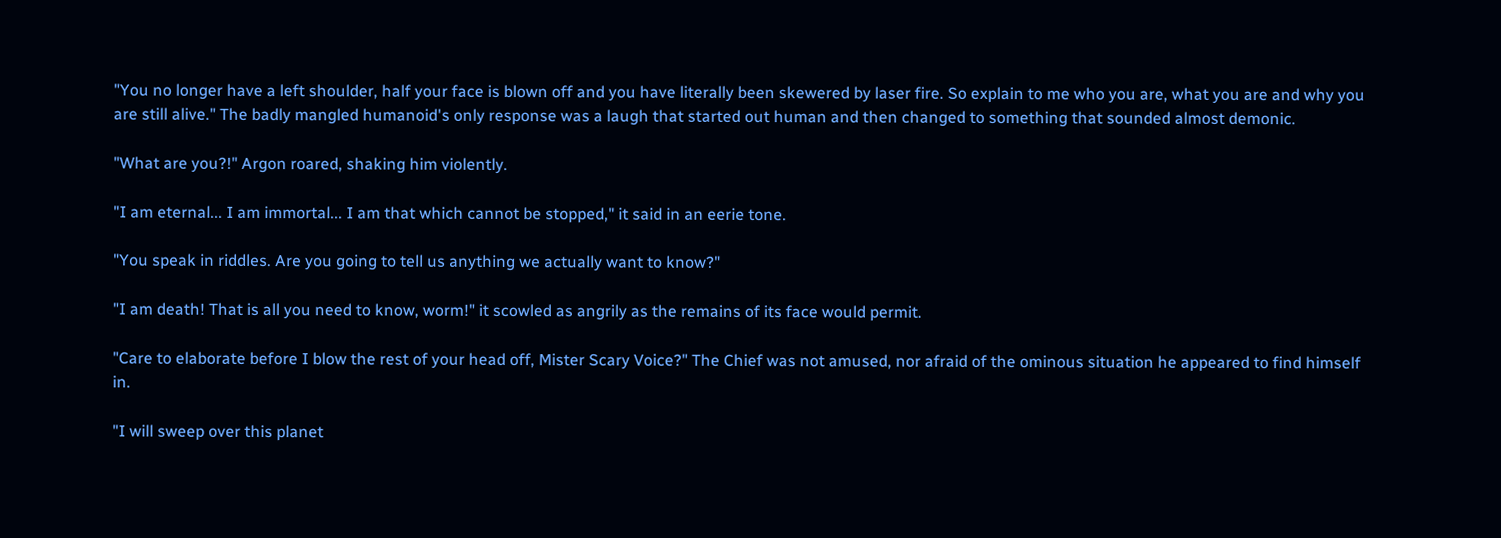"You no longer have a left shoulder, half your face is blown off and you have literally been skewered by laser fire. So explain to me who you are, what you are and why you are still alive." The badly mangled humanoid's only response was a laugh that started out human and then changed to something that sounded almost demonic.

"What are you?!" Argon roared, shaking him violently.

"I am eternal... I am immortal... I am that which cannot be stopped," it said in an eerie tone.

"You speak in riddles. Are you going to tell us anything we actually want to know?"

"I am death! That is all you need to know, worm!" it scowled as angrily as the remains of its face would permit.

"Care to elaborate before I blow the rest of your head off, Mister Scary Voice?" The Chief was not amused, nor afraid of the ominous situation he appeared to find himself in.

"I will sweep over this planet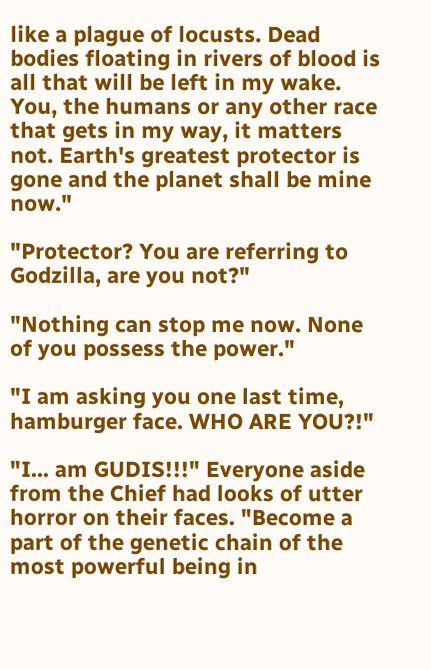like a plague of locusts. Dead bodies floating in rivers of blood is all that will be left in my wake. You, the humans or any other race that gets in my way, it matters not. Earth's greatest protector is gone and the planet shall be mine now."

"Protector? You are referring to Godzilla, are you not?"

"Nothing can stop me now. None of you possess the power."

"I am asking you one last time, hamburger face. WHO ARE YOU?!"

"I... am GUDIS!!!" Everyone aside from the Chief had looks of utter horror on their faces. "Become a part of the genetic chain of the most powerful being in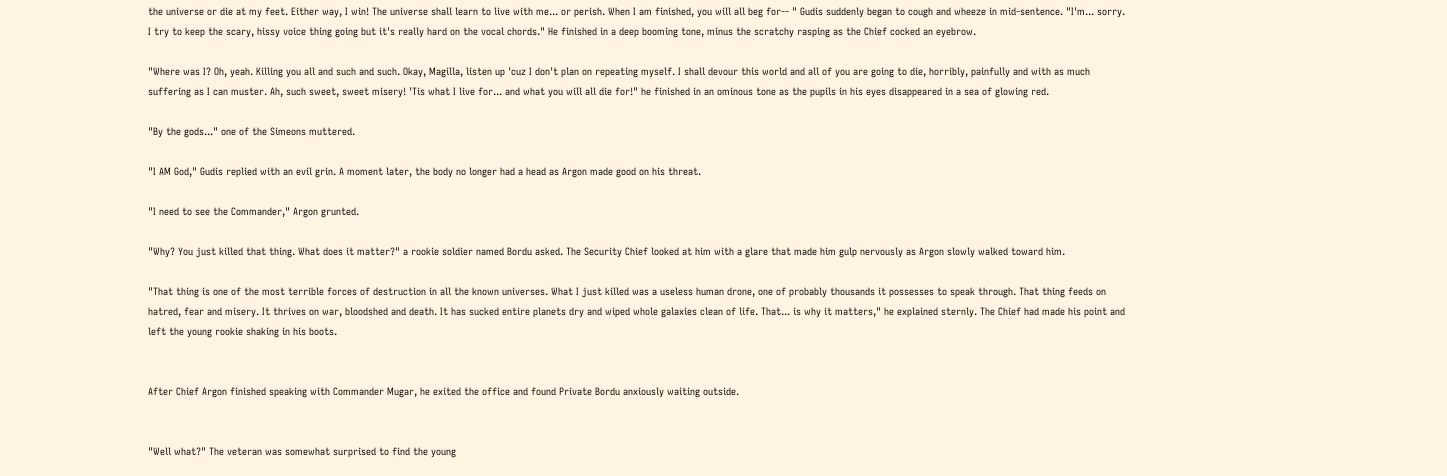the universe or die at my feet. Either way, I win! The universe shall learn to live with me... or perish. When I am finished, you will all beg for-- " Gudis suddenly began to cough and wheeze in mid-sentence. "I'm... sorry. I try to keep the scary, hissy voice thing going but it's really hard on the vocal chords." He finished in a deep booming tone, minus the scratchy rasping as the Chief cocked an eyebrow.

"Where was I? Oh, yeah. Killing you all and such and such. Okay, Magilla, listen up 'cuz I don't plan on repeating myself. I shall devour this world and all of you are going to die, horribly, painfully and with as much suffering as I can muster. Ah, such sweet, sweet misery! 'Tis what I live for... and what you will all die for!" he finished in an ominous tone as the pupils in his eyes disappeared in a sea of glowing red.

"By the gods..." one of the Simeons muttered.

"I AM God," Gudis replied with an evil grin. A moment later, the body no longer had a head as Argon made good on his threat.

"I need to see the Commander," Argon grunted.

"Why? You just killed that thing. What does it matter?" a rookie soldier named Bordu asked. The Security Chief looked at him with a glare that made him gulp nervously as Argon slowly walked toward him.

"That thing is one of the most terrible forces of destruction in all the known universes. What I just killed was a useless human drone, one of probably thousands it possesses to speak through. That thing feeds on hatred, fear and misery. It thrives on war, bloodshed and death. It has sucked entire planets dry and wiped whole galaxies clean of life. That... is why it matters," he explained sternly. The Chief had made his point and left the young rookie shaking in his boots.


After Chief Argon finished speaking with Commander Mugar, he exited the office and found Private Bordu anxiously waiting outside.


"Well what?" The veteran was somewhat surprised to find the young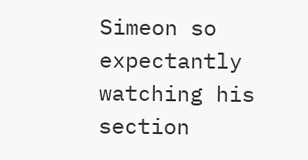Simeon so expectantly watching his section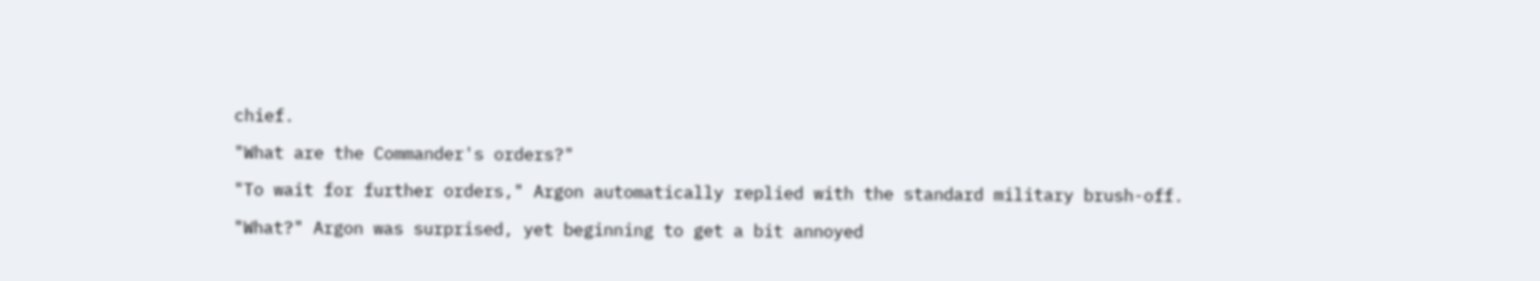chief.

"What are the Commander's orders?"

"To wait for further orders," Argon automatically replied with the standard military brush-off.

"What?" Argon was surprised, yet beginning to get a bit annoyed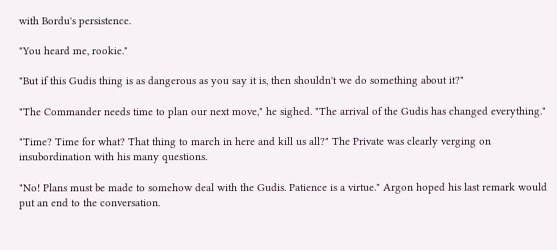with Bordu's persistence.

"You heard me, rookie."

"But if this Gudis thing is as dangerous as you say it is, then shouldn't we do something about it?"

"The Commander needs time to plan our next move," he sighed. "The arrival of the Gudis has changed everything."

"Time? Time for what? That thing to march in here and kill us all?" The Private was clearly verging on insubordination with his many questions.

"No! Plans must be made to somehow deal with the Gudis. Patience is a virtue." Argon hoped his last remark would put an end to the conversation.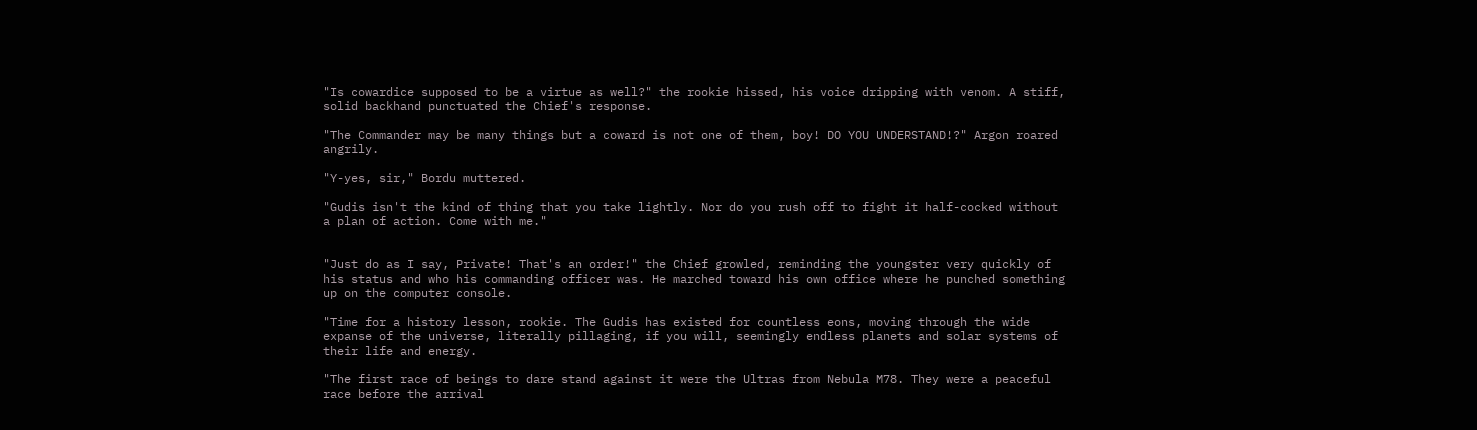"Is cowardice supposed to be a virtue as well?" the rookie hissed, his voice dripping with venom. A stiff, solid backhand punctuated the Chief's response.

"The Commander may be many things but a coward is not one of them, boy! DO YOU UNDERSTAND!?" Argon roared angrily.

"Y-yes, sir," Bordu muttered.

"Gudis isn't the kind of thing that you take lightly. Nor do you rush off to fight it half-cocked without a plan of action. Come with me."


"Just do as I say, Private! That's an order!" the Chief growled, reminding the youngster very quickly of his status and who his commanding officer was. He marched toward his own office where he punched something up on the computer console.

"Time for a history lesson, rookie. The Gudis has existed for countless eons, moving through the wide expanse of the universe, literally pillaging, if you will, seemingly endless planets and solar systems of their life and energy.

"The first race of beings to dare stand against it were the Ultras from Nebula M78. They were a peaceful race before the arrival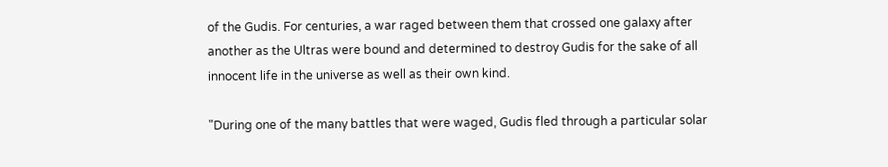of the Gudis. For centuries, a war raged between them that crossed one galaxy after another as the Ultras were bound and determined to destroy Gudis for the sake of all innocent life in the universe as well as their own kind.

"During one of the many battles that were waged, Gudis fled through a particular solar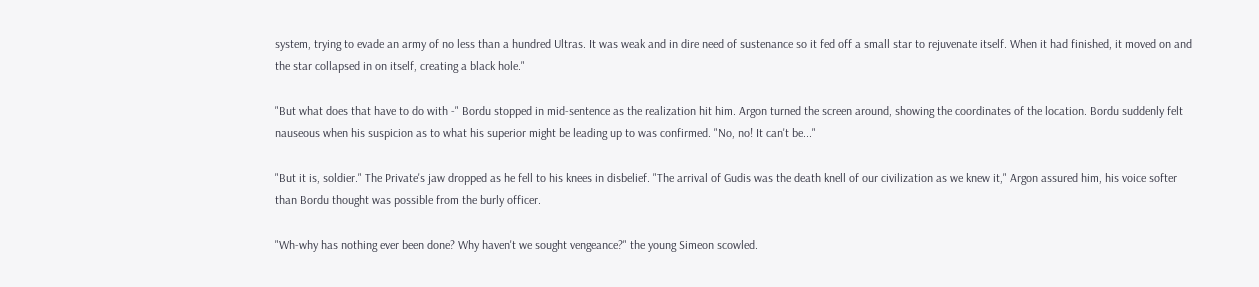system, trying to evade an army of no less than a hundred Ultras. It was weak and in dire need of sustenance so it fed off a small star to rejuvenate itself. When it had finished, it moved on and the star collapsed in on itself, creating a black hole."

"But what does that have to do with -" Bordu stopped in mid-sentence as the realization hit him. Argon turned the screen around, showing the coordinates of the location. Bordu suddenly felt nauseous when his suspicion as to what his superior might be leading up to was confirmed. "No, no! It can't be..."

"But it is, soldier." The Private's jaw dropped as he fell to his knees in disbelief. "The arrival of Gudis was the death knell of our civilization as we knew it," Argon assured him, his voice softer than Bordu thought was possible from the burly officer.

"Wh-why has nothing ever been done? Why haven't we sought vengeance?" the young Simeon scowled.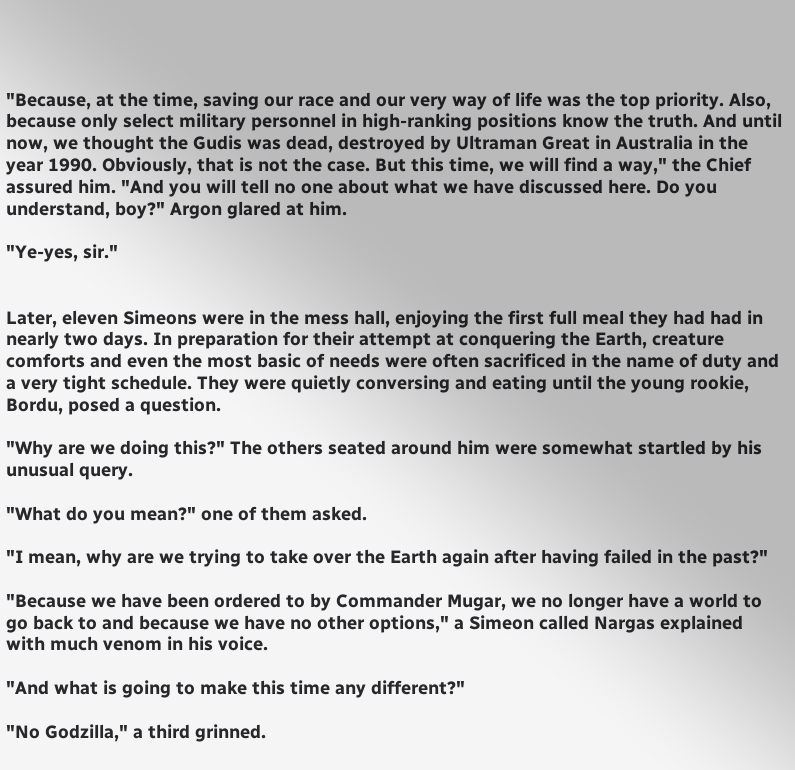"Because, at the time, saving our race and our very way of life was the top priority. Also, because only select military personnel in high-ranking positions know the truth. And until now, we thought the Gudis was dead, destroyed by Ultraman Great in Australia in the year 1990. Obviously, that is not the case. But this time, we will find a way," the Chief assured him. "And you will tell no one about what we have discussed here. Do you understand, boy?" Argon glared at him.

"Ye-yes, sir."


Later, eleven Simeons were in the mess hall, enjoying the first full meal they had had in nearly two days. In preparation for their attempt at conquering the Earth, creature comforts and even the most basic of needs were often sacrificed in the name of duty and a very tight schedule. They were quietly conversing and eating until the young rookie, Bordu, posed a question.

"Why are we doing this?" The others seated around him were somewhat startled by his unusual query.

"What do you mean?" one of them asked.

"I mean, why are we trying to take over the Earth again after having failed in the past?"

"Because we have been ordered to by Commander Mugar, we no longer have a world to go back to and because we have no other options," a Simeon called Nargas explained with much venom in his voice.

"And what is going to make this time any different?"

"No Godzilla," a third grinned.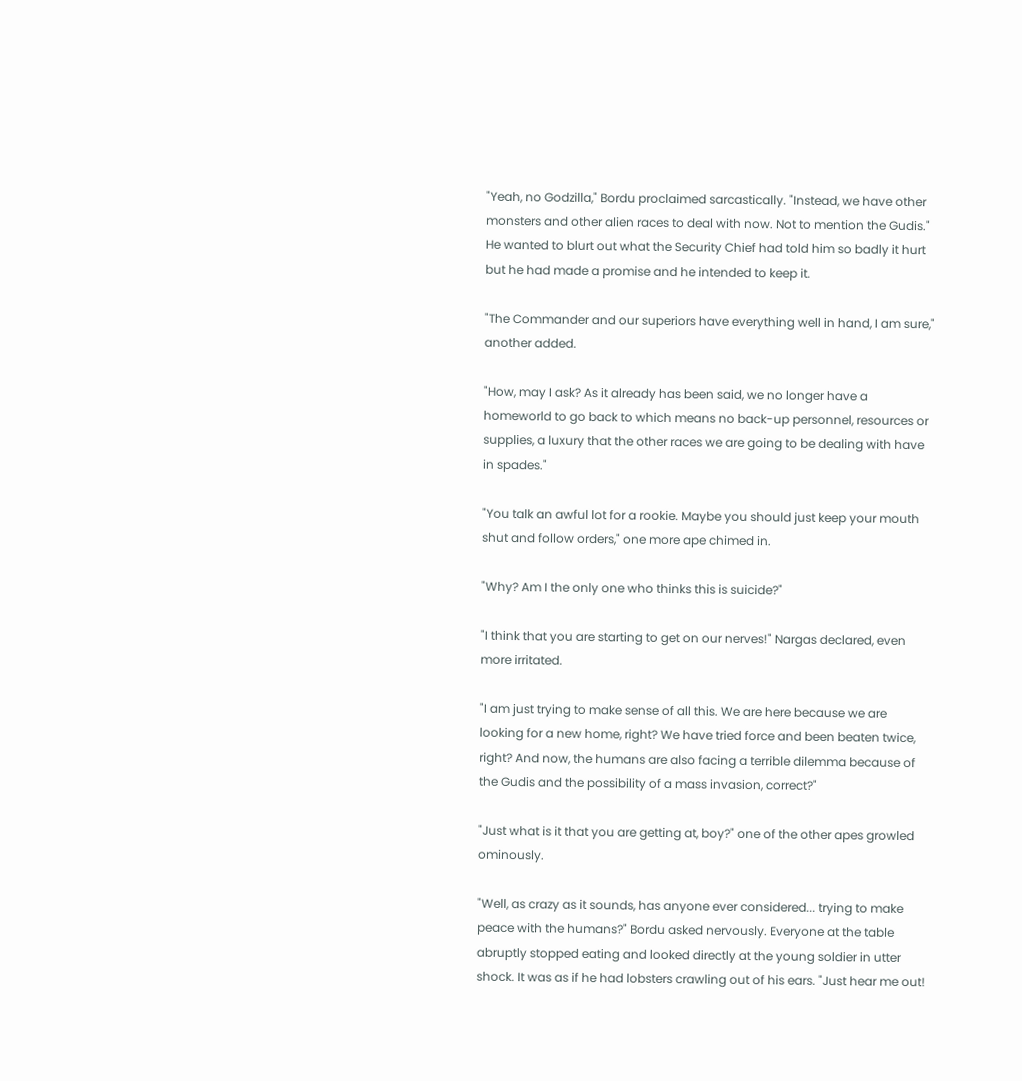"Yeah, no Godzilla," Bordu proclaimed sarcastically. "Instead, we have other monsters and other alien races to deal with now. Not to mention the Gudis." He wanted to blurt out what the Security Chief had told him so badly it hurt but he had made a promise and he intended to keep it.

"The Commander and our superiors have everything well in hand, I am sure," another added.

"How, may I ask? As it already has been said, we no longer have a homeworld to go back to which means no back-up personnel, resources or supplies, a luxury that the other races we are going to be dealing with have in spades."

"You talk an awful lot for a rookie. Maybe you should just keep your mouth shut and follow orders," one more ape chimed in.

"Why? Am I the only one who thinks this is suicide?"

"I think that you are starting to get on our nerves!" Nargas declared, even more irritated.

"I am just trying to make sense of all this. We are here because we are looking for a new home, right? We have tried force and been beaten twice, right? And now, the humans are also facing a terrible dilemma because of the Gudis and the possibility of a mass invasion, correct?"

"Just what is it that you are getting at, boy?" one of the other apes growled ominously.

"Well, as crazy as it sounds, has anyone ever considered... trying to make peace with the humans?" Bordu asked nervously. Everyone at the table abruptly stopped eating and looked directly at the young soldier in utter shock. It was as if he had lobsters crawling out of his ears. "Just hear me out!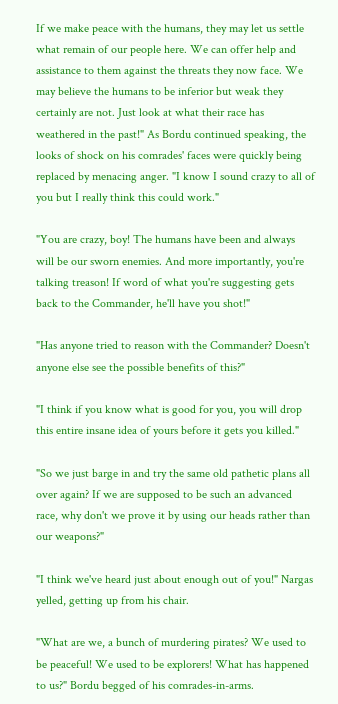If we make peace with the humans, they may let us settle what remain of our people here. We can offer help and assistance to them against the threats they now face. We may believe the humans to be inferior but weak they certainly are not. Just look at what their race has weathered in the past!" As Bordu continued speaking, the looks of shock on his comrades' faces were quickly being replaced by menacing anger. "I know I sound crazy to all of you but I really think this could work."

"You are crazy, boy! The humans have been and always will be our sworn enemies. And more importantly, you're talking treason! If word of what you're suggesting gets back to the Commander, he'll have you shot!"

"Has anyone tried to reason with the Commander? Doesn't anyone else see the possible benefits of this?"

"I think if you know what is good for you, you will drop this entire insane idea of yours before it gets you killed."

"So we just barge in and try the same old pathetic plans all over again? If we are supposed to be such an advanced race, why don't we prove it by using our heads rather than our weapons?"

"I think we've heard just about enough out of you!" Nargas yelled, getting up from his chair.

"What are we, a bunch of murdering pirates? We used to be peaceful! We used to be explorers! What has happened to us?" Bordu begged of his comrades-in-arms.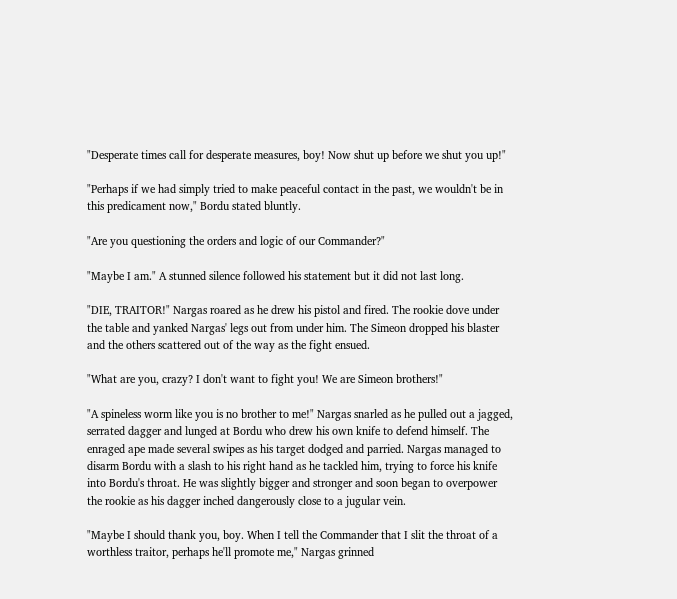"Desperate times call for desperate measures, boy! Now shut up before we shut you up!"

"Perhaps if we had simply tried to make peaceful contact in the past, we wouldn't be in this predicament now," Bordu stated bluntly.

"Are you questioning the orders and logic of our Commander?"

"Maybe I am." A stunned silence followed his statement but it did not last long.

"DIE, TRAITOR!" Nargas roared as he drew his pistol and fired. The rookie dove under the table and yanked Nargas' legs out from under him. The Simeon dropped his blaster and the others scattered out of the way as the fight ensued.

"What are you, crazy? I don't want to fight you! We are Simeon brothers!"

"A spineless worm like you is no brother to me!" Nargas snarled as he pulled out a jagged, serrated dagger and lunged at Bordu who drew his own knife to defend himself. The enraged ape made several swipes as his target dodged and parried. Nargas managed to disarm Bordu with a slash to his right hand as he tackled him, trying to force his knife into Bordu's throat. He was slightly bigger and stronger and soon began to overpower the rookie as his dagger inched dangerously close to a jugular vein.

"Maybe I should thank you, boy. When I tell the Commander that I slit the throat of a worthless traitor, perhaps he'll promote me," Nargas grinned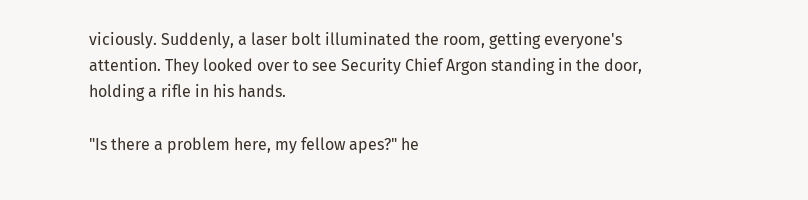viciously. Suddenly, a laser bolt illuminated the room, getting everyone's attention. They looked over to see Security Chief Argon standing in the door, holding a rifle in his hands.

"Is there a problem here, my fellow apes?" he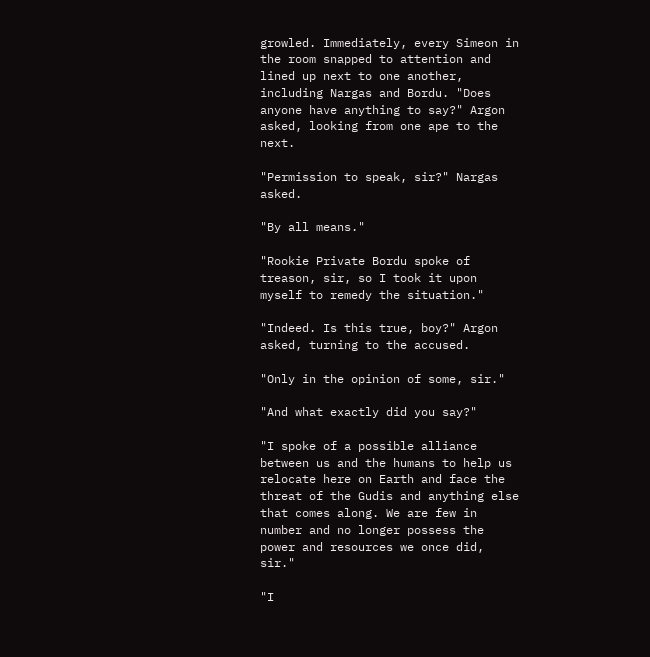growled. Immediately, every Simeon in the room snapped to attention and lined up next to one another, including Nargas and Bordu. "Does anyone have anything to say?" Argon asked, looking from one ape to the next.

"Permission to speak, sir?" Nargas asked.

"By all means."

"Rookie Private Bordu spoke of treason, sir, so I took it upon myself to remedy the situation."

"Indeed. Is this true, boy?" Argon asked, turning to the accused.

"Only in the opinion of some, sir."

"And what exactly did you say?"

"I spoke of a possible alliance between us and the humans to help us relocate here on Earth and face the threat of the Gudis and anything else that comes along. We are few in number and no longer possess the power and resources we once did, sir."

"I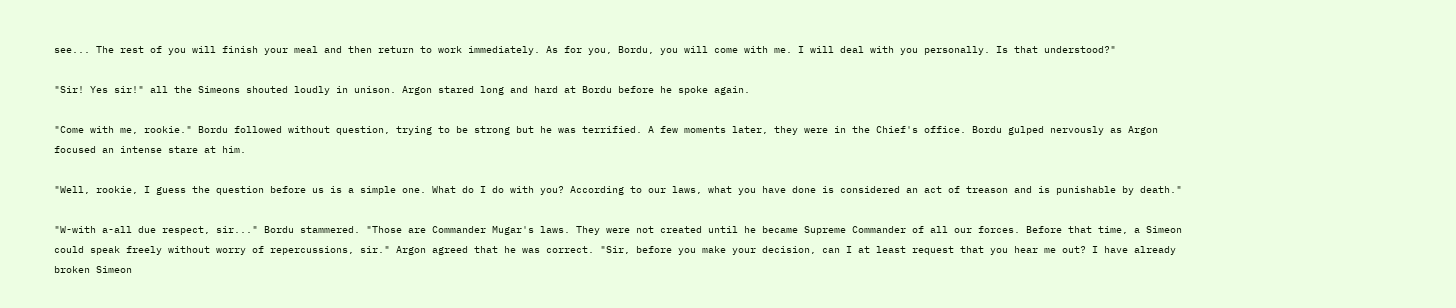see... The rest of you will finish your meal and then return to work immediately. As for you, Bordu, you will come with me. I will deal with you personally. Is that understood?"

"Sir! Yes sir!" all the Simeons shouted loudly in unison. Argon stared long and hard at Bordu before he spoke again.

"Come with me, rookie." Bordu followed without question, trying to be strong but he was terrified. A few moments later, they were in the Chief's office. Bordu gulped nervously as Argon focused an intense stare at him.

"Well, rookie, I guess the question before us is a simple one. What do I do with you? According to our laws, what you have done is considered an act of treason and is punishable by death."

"W-with a-all due respect, sir..." Bordu stammered. "Those are Commander Mugar's laws. They were not created until he became Supreme Commander of all our forces. Before that time, a Simeon could speak freely without worry of repercussions, sir." Argon agreed that he was correct. "Sir, before you make your decision, can I at least request that you hear me out? I have already broken Simeon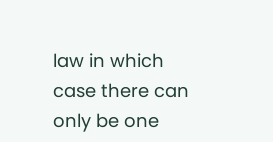law in which case there can only be one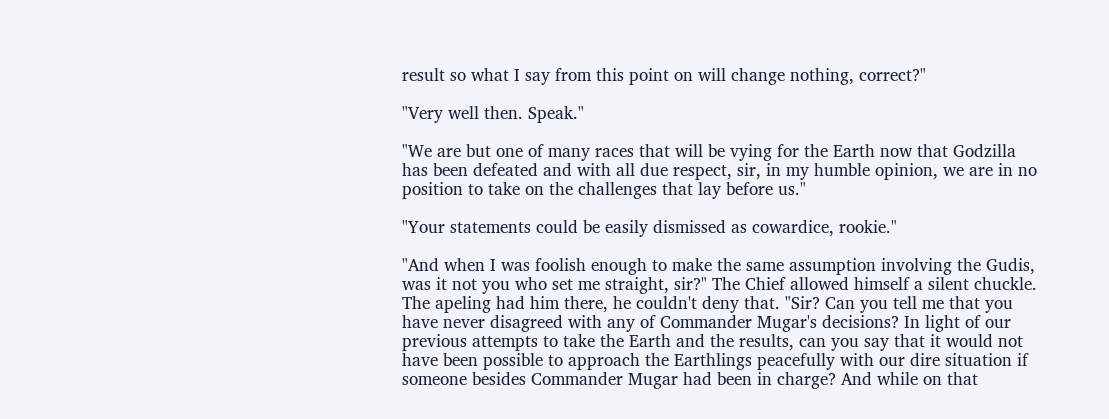result so what I say from this point on will change nothing, correct?"

"Very well then. Speak."

"We are but one of many races that will be vying for the Earth now that Godzilla has been defeated and with all due respect, sir, in my humble opinion, we are in no position to take on the challenges that lay before us."

"Your statements could be easily dismissed as cowardice, rookie."

"And when I was foolish enough to make the same assumption involving the Gudis, was it not you who set me straight, sir?" The Chief allowed himself a silent chuckle. The apeling had him there, he couldn't deny that. "Sir? Can you tell me that you have never disagreed with any of Commander Mugar's decisions? In light of our previous attempts to take the Earth and the results, can you say that it would not have been possible to approach the Earthlings peacefully with our dire situation if someone besides Commander Mugar had been in charge? And while on that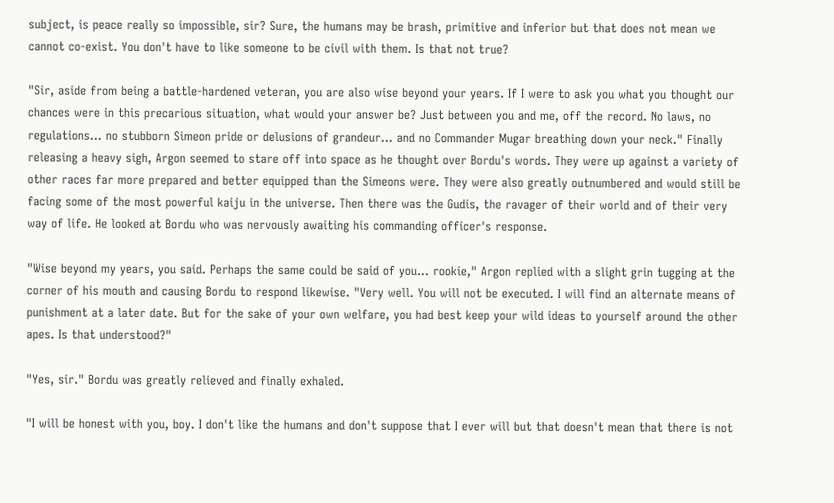subject, is peace really so impossible, sir? Sure, the humans may be brash, primitive and inferior but that does not mean we cannot co-exist. You don't have to like someone to be civil with them. Is that not true?

"Sir, aside from being a battle-hardened veteran, you are also wise beyond your years. If I were to ask you what you thought our chances were in this precarious situation, what would your answer be? Just between you and me, off the record. No laws, no regulations... no stubborn Simeon pride or delusions of grandeur... and no Commander Mugar breathing down your neck." Finally releasing a heavy sigh, Argon seemed to stare off into space as he thought over Bordu's words. They were up against a variety of other races far more prepared and better equipped than the Simeons were. They were also greatly outnumbered and would still be facing some of the most powerful kaiju in the universe. Then there was the Gudis, the ravager of their world and of their very way of life. He looked at Bordu who was nervously awaiting his commanding officer's response.

"Wise beyond my years, you said. Perhaps the same could be said of you... rookie," Argon replied with a slight grin tugging at the corner of his mouth and causing Bordu to respond likewise. "Very well. You will not be executed. I will find an alternate means of punishment at a later date. But for the sake of your own welfare, you had best keep your wild ideas to yourself around the other apes. Is that understood?"

"Yes, sir." Bordu was greatly relieved and finally exhaled.

"I will be honest with you, boy. I don't like the humans and don't suppose that I ever will but that doesn't mean that there is not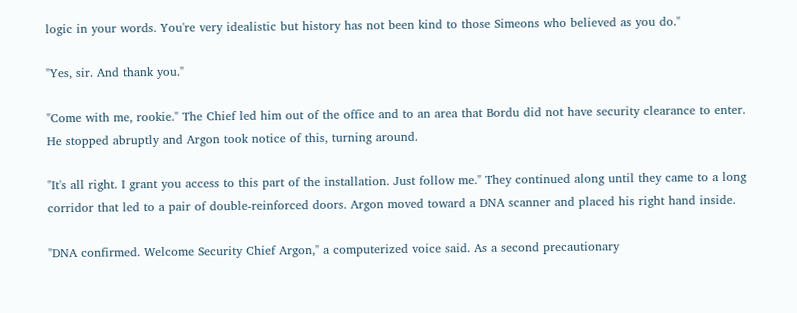logic in your words. You're very idealistic but history has not been kind to those Simeons who believed as you do."

"Yes, sir. And thank you."

"Come with me, rookie." The Chief led him out of the office and to an area that Bordu did not have security clearance to enter. He stopped abruptly and Argon took notice of this, turning around.

"It's all right. I grant you access to this part of the installation. Just follow me." They continued along until they came to a long corridor that led to a pair of double-reinforced doors. Argon moved toward a DNA scanner and placed his right hand inside.

"DNA confirmed. Welcome Security Chief Argon," a computerized voice said. As a second precautionary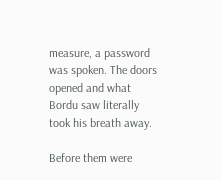measure, a password was spoken. The doors opened and what Bordu saw literally took his breath away.

Before them were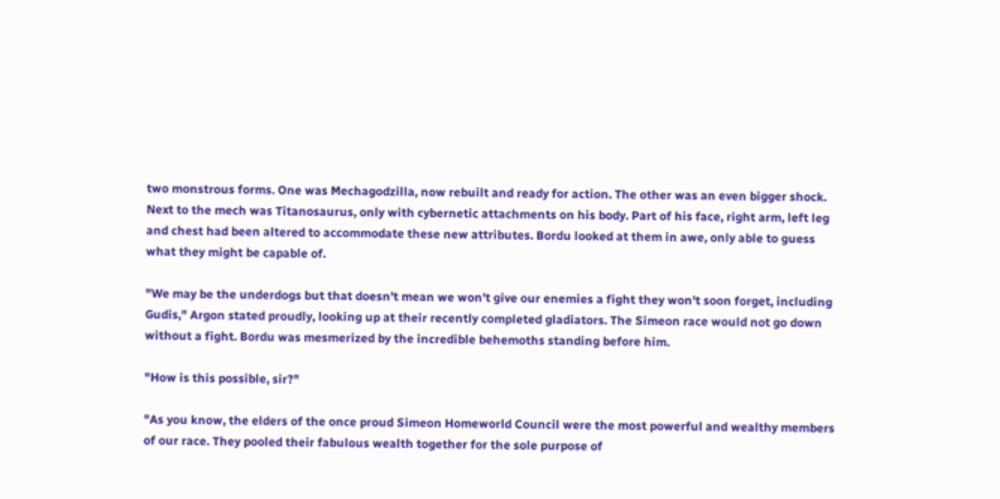two monstrous forms. One was Mechagodzilla, now rebuilt and ready for action. The other was an even bigger shock. Next to the mech was Titanosaurus, only with cybernetic attachments on his body. Part of his face, right arm, left leg and chest had been altered to accommodate these new attributes. Bordu looked at them in awe, only able to guess what they might be capable of.

"We may be the underdogs but that doesn't mean we won't give our enemies a fight they won't soon forget, including Gudis," Argon stated proudly, looking up at their recently completed gladiators. The Simeon race would not go down without a fight. Bordu was mesmerized by the incredible behemoths standing before him.

"How is this possible, sir?"

"As you know, the elders of the once proud Simeon Homeworld Council were the most powerful and wealthy members of our race. They pooled their fabulous wealth together for the sole purpose of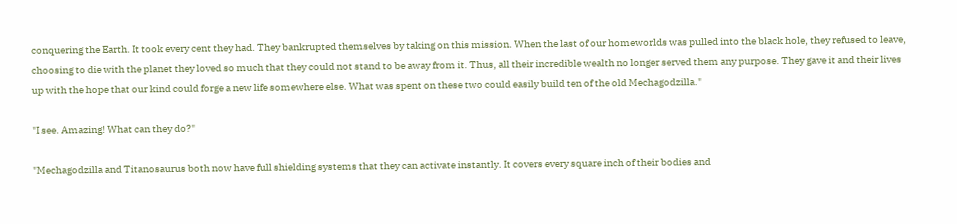conquering the Earth. It took every cent they had. They bankrupted themselves by taking on this mission. When the last of our homeworlds was pulled into the black hole, they refused to leave, choosing to die with the planet they loved so much that they could not stand to be away from it. Thus, all their incredible wealth no longer served them any purpose. They gave it and their lives up with the hope that our kind could forge a new life somewhere else. What was spent on these two could easily build ten of the old Mechagodzilla."

"I see. Amazing! What can they do?"

"Mechagodzilla and Titanosaurus both now have full shielding systems that they can activate instantly. It covers every square inch of their bodies and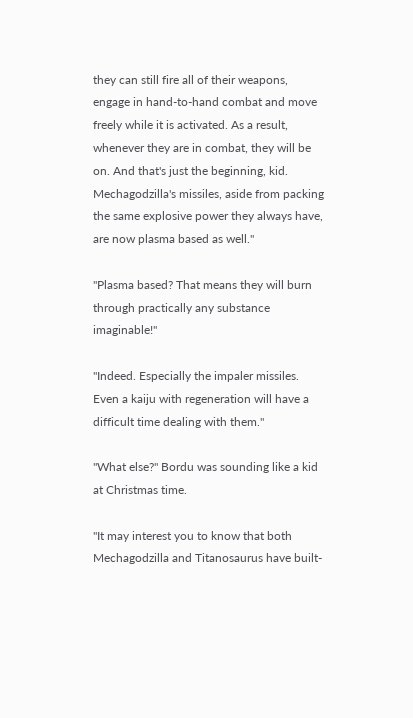they can still fire all of their weapons, engage in hand-to-hand combat and move freely while it is activated. As a result, whenever they are in combat, they will be on. And that's just the beginning, kid. Mechagodzilla's missiles, aside from packing the same explosive power they always have, are now plasma based as well."

"Plasma based? That means they will burn through practically any substance imaginable!"

"Indeed. Especially the impaler missiles. Even a kaiju with regeneration will have a difficult time dealing with them."

"What else?" Bordu was sounding like a kid at Christmas time.

"It may interest you to know that both Mechagodzilla and Titanosaurus have built-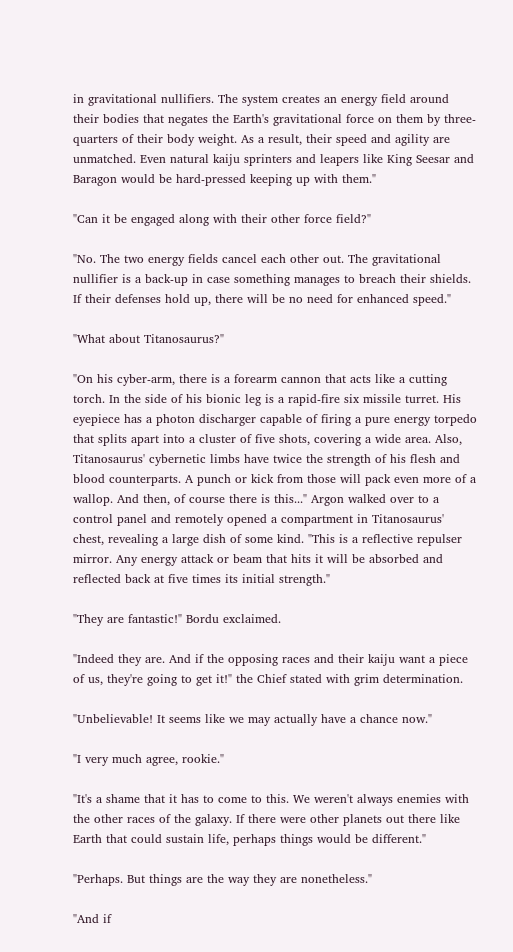in gravitational nullifiers. The system creates an energy field around their bodies that negates the Earth's gravitational force on them by three-quarters of their body weight. As a result, their speed and agility are unmatched. Even natural kaiju sprinters and leapers like King Seesar and Baragon would be hard-pressed keeping up with them."

"Can it be engaged along with their other force field?"

"No. The two energy fields cancel each other out. The gravitational nullifier is a back-up in case something manages to breach their shields. If their defenses hold up, there will be no need for enhanced speed."

"What about Titanosaurus?"

"On his cyber-arm, there is a forearm cannon that acts like a cutting torch. In the side of his bionic leg is a rapid-fire six missile turret. His eyepiece has a photon discharger capable of firing a pure energy torpedo that splits apart into a cluster of five shots, covering a wide area. Also, Titanosaurus' cybernetic limbs have twice the strength of his flesh and blood counterparts. A punch or kick from those will pack even more of a wallop. And then, of course there is this..." Argon walked over to a control panel and remotely opened a compartment in Titanosaurus' chest, revealing a large dish of some kind. "This is a reflective repulser mirror. Any energy attack or beam that hits it will be absorbed and reflected back at five times its initial strength."

"They are fantastic!" Bordu exclaimed.

"Indeed they are. And if the opposing races and their kaiju want a piece of us, they're going to get it!" the Chief stated with grim determination.

"Unbelievable! It seems like we may actually have a chance now."

"I very much agree, rookie."

"It's a shame that it has to come to this. We weren't always enemies with the other races of the galaxy. If there were other planets out there like Earth that could sustain life, perhaps things would be different."

"Perhaps. But things are the way they are nonetheless."

"And if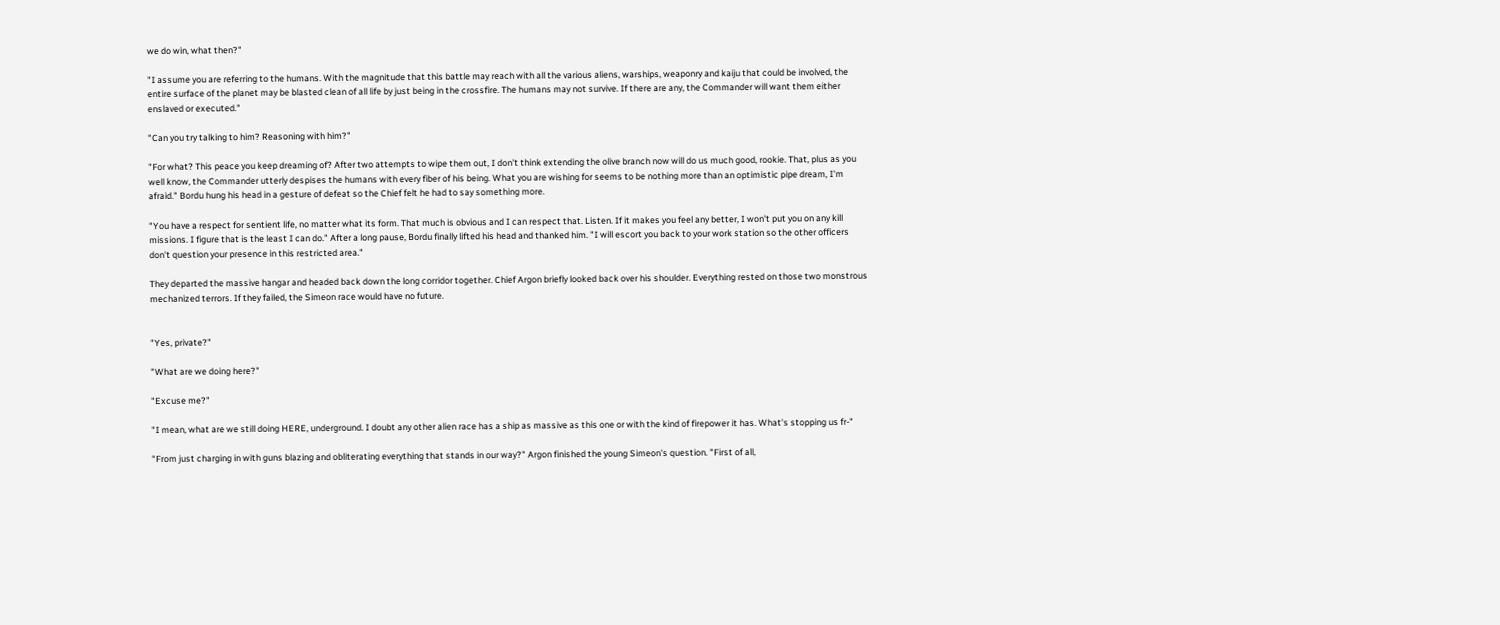we do win, what then?"

"I assume you are referring to the humans. With the magnitude that this battle may reach with all the various aliens, warships, weaponry and kaiju that could be involved, the entire surface of the planet may be blasted clean of all life by just being in the crossfire. The humans may not survive. If there are any, the Commander will want them either enslaved or executed."

"Can you try talking to him? Reasoning with him?"

"For what? This peace you keep dreaming of? After two attempts to wipe them out, I don't think extending the olive branch now will do us much good, rookie. That, plus as you well know, the Commander utterly despises the humans with every fiber of his being. What you are wishing for seems to be nothing more than an optimistic pipe dream, I'm afraid." Bordu hung his head in a gesture of defeat so the Chief felt he had to say something more.

"You have a respect for sentient life, no matter what its form. That much is obvious and I can respect that. Listen. If it makes you feel any better, I won't put you on any kill missions. I figure that is the least I can do." After a long pause, Bordu finally lifted his head and thanked him. "I will escort you back to your work station so the other officers don't question your presence in this restricted area."

They departed the massive hangar and headed back down the long corridor together. Chief Argon briefly looked back over his shoulder. Everything rested on those two monstrous mechanized terrors. If they failed, the Simeon race would have no future.


"Yes, private?"

"What are we doing here?"

"Excuse me?"

"I mean, what are we still doing HERE, underground. I doubt any other alien race has a ship as massive as this one or with the kind of firepower it has. What's stopping us fr-"

"From just charging in with guns blazing and obliterating everything that stands in our way?" Argon finished the young Simeon's question. "First of all,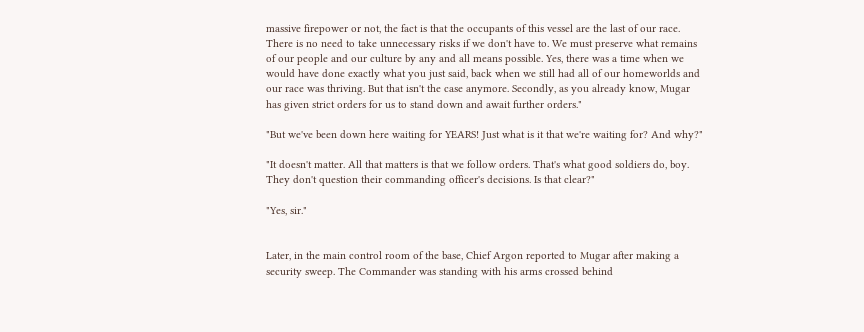massive firepower or not, the fact is that the occupants of this vessel are the last of our race. There is no need to take unnecessary risks if we don't have to. We must preserve what remains of our people and our culture by any and all means possible. Yes, there was a time when we would have done exactly what you just said, back when we still had all of our homeworlds and our race was thriving. But that isn't the case anymore. Secondly, as you already know, Mugar has given strict orders for us to stand down and await further orders."

"But we've been down here waiting for YEARS! Just what is it that we're waiting for? And why?"

"It doesn't matter. All that matters is that we follow orders. That's what good soldiers do, boy. They don't question their commanding officer's decisions. Is that clear?"

"Yes, sir."


Later, in the main control room of the base, Chief Argon reported to Mugar after making a security sweep. The Commander was standing with his arms crossed behind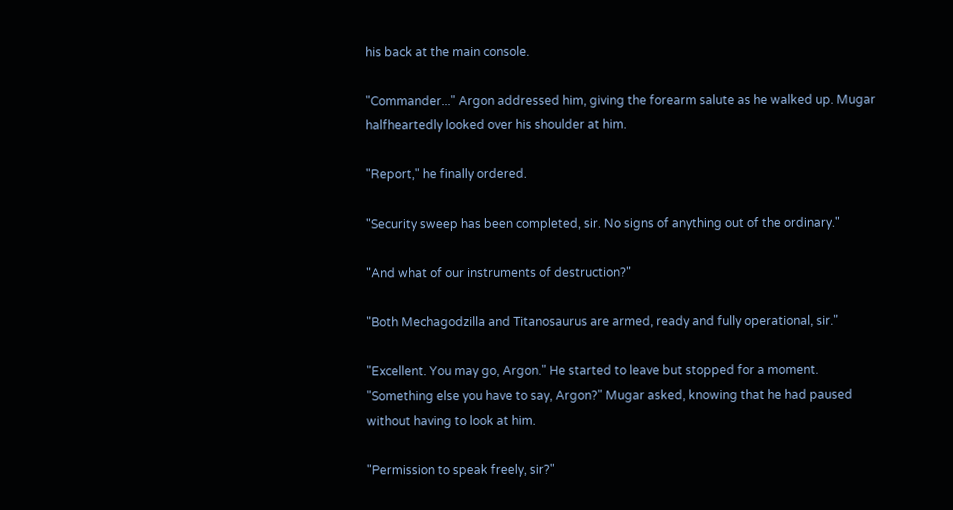his back at the main console.

"Commander..." Argon addressed him, giving the forearm salute as he walked up. Mugar halfheartedly looked over his shoulder at him.

"Report," he finally ordered.

"Security sweep has been completed, sir. No signs of anything out of the ordinary."

"And what of our instruments of destruction?"

"Both Mechagodzilla and Titanosaurus are armed, ready and fully operational, sir."

"Excellent. You may go, Argon." He started to leave but stopped for a moment. "Something else you have to say, Argon?" Mugar asked, knowing that he had paused without having to look at him.

"Permission to speak freely, sir?"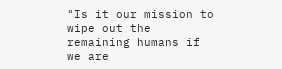"Is it our mission to wipe out the remaining humans if we are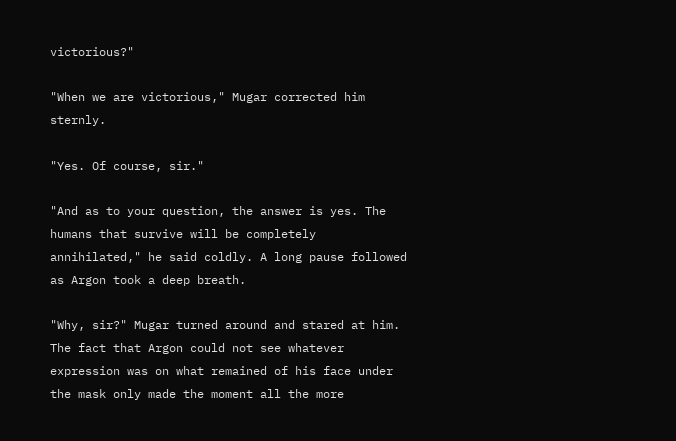victorious?"

"When we are victorious," Mugar corrected him sternly.

"Yes. Of course, sir."

"And as to your question, the answer is yes. The humans that survive will be completely annihilated," he said coldly. A long pause followed as Argon took a deep breath.

"Why, sir?" Mugar turned around and stared at him. The fact that Argon could not see whatever expression was on what remained of his face under the mask only made the moment all the more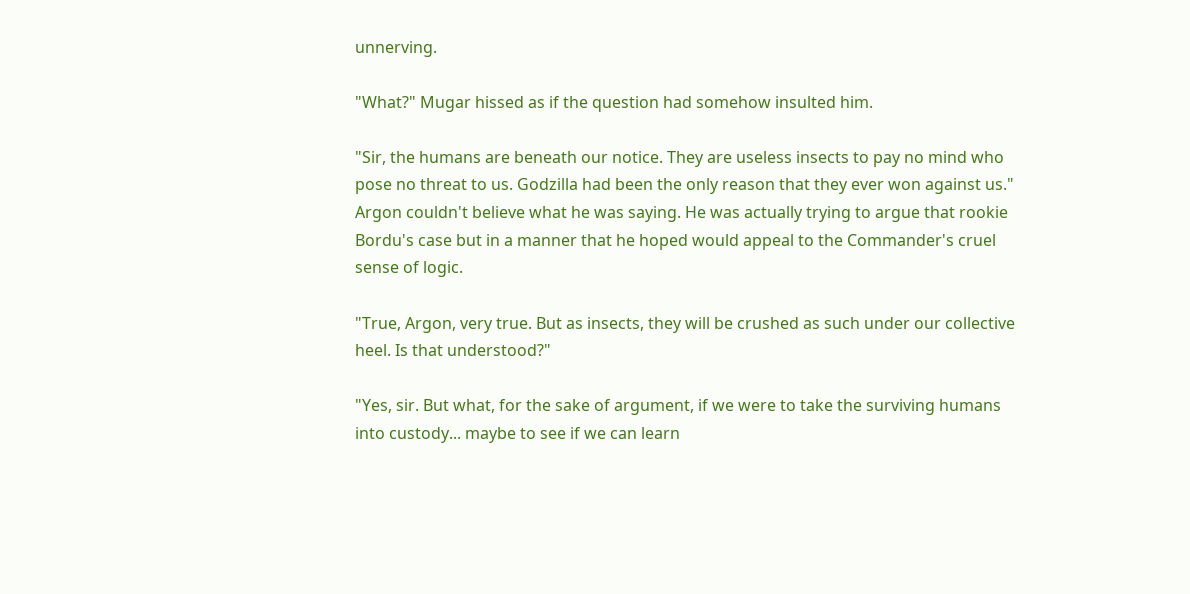unnerving.

"What?" Mugar hissed as if the question had somehow insulted him.

"Sir, the humans are beneath our notice. They are useless insects to pay no mind who pose no threat to us. Godzilla had been the only reason that they ever won against us." Argon couldn't believe what he was saying. He was actually trying to argue that rookie Bordu's case but in a manner that he hoped would appeal to the Commander's cruel sense of logic.

"True, Argon, very true. But as insects, they will be crushed as such under our collective heel. Is that understood?"

"Yes, sir. But what, for the sake of argument, if we were to take the surviving humans into custody... maybe to see if we can learn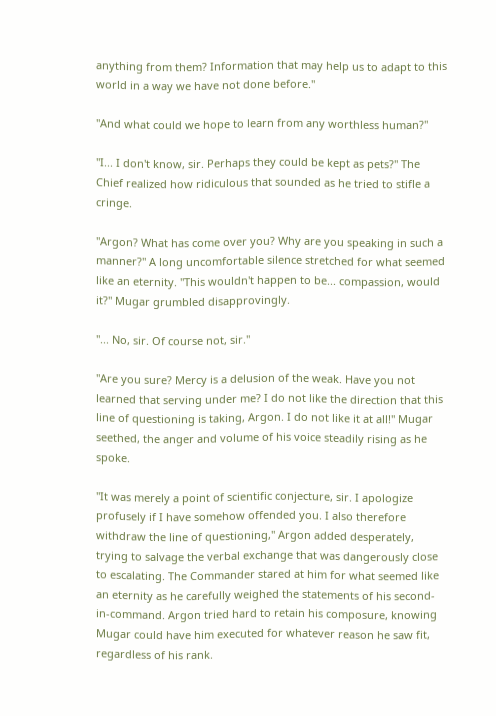anything from them? Information that may help us to adapt to this world in a way we have not done before."

"And what could we hope to learn from any worthless human?"

"I... I don't know, sir. Perhaps they could be kept as pets?" The Chief realized how ridiculous that sounded as he tried to stifle a cringe.

"Argon? What has come over you? Why are you speaking in such a manner?" A long uncomfortable silence stretched for what seemed like an eternity. "This wouldn't happen to be... compassion, would it?" Mugar grumbled disapprovingly.

"... No, sir. Of course not, sir."

"Are you sure? Mercy is a delusion of the weak. Have you not learned that serving under me? I do not like the direction that this line of questioning is taking, Argon. I do not like it at all!" Mugar seethed, the anger and volume of his voice steadily rising as he spoke.

"It was merely a point of scientific conjecture, sir. I apologize profusely if I have somehow offended you. I also therefore withdraw the line of questioning," Argon added desperately, trying to salvage the verbal exchange that was dangerously close to escalating. The Commander stared at him for what seemed like an eternity as he carefully weighed the statements of his second-in-command. Argon tried hard to retain his composure, knowing Mugar could have him executed for whatever reason he saw fit, regardless of his rank.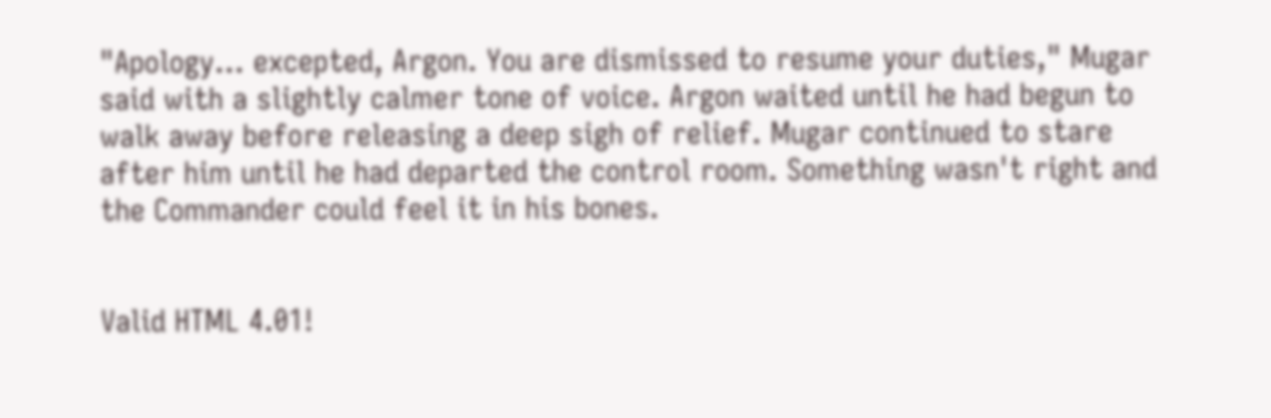"Apology... excepted, Argon. You are dismissed to resume your duties," Mugar said with a slightly calmer tone of voice. Argon waited until he had begun to walk away before releasing a deep sigh of relief. Mugar continued to stare after him until he had departed the control room. Something wasn't right and the Commander could feel it in his bones.


Valid HTML 4.01!